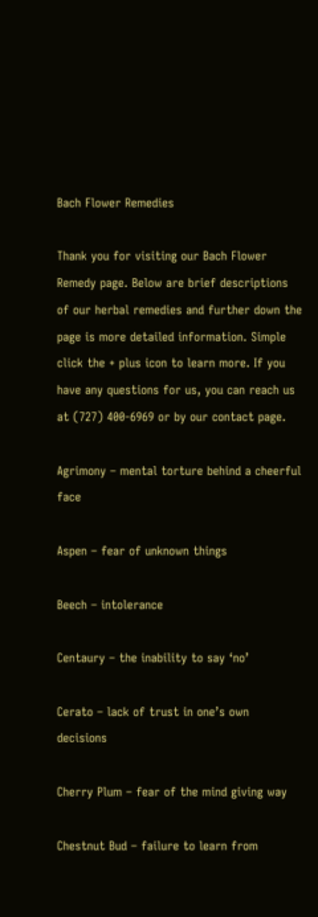Bach Flower Remedies

Thank you for visiting our Bach Flower Remedy page. Below are brief descriptions of our herbal remedies and further down the page is more detailed information. Simple click the + plus icon to learn more. If you have any questions for us, you can reach us at (727) 400-6969 or by our contact page.

Agrimony – mental torture behind a cheerful face

Aspen – fear of unknown things

Beech – intolerance

Centaury – the inability to say ‘no’

Cerato – lack of trust in one’s own decisions

Cherry Plum – fear of the mind giving way

Chestnut Bud – failure to learn from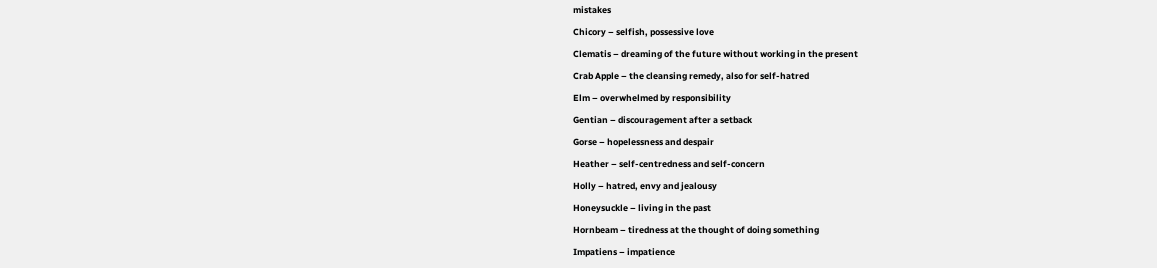mistakes

Chicory – selfish, possessive love

Clematis – dreaming of the future without working in the present

Crab Apple – the cleansing remedy, also for self-hatred

Elm – overwhelmed by responsibility

Gentian – discouragement after a setback

Gorse – hopelessness and despair

Heather – self-centredness and self-concern

Holly – hatred, envy and jealousy

Honeysuckle – living in the past

Hornbeam – tiredness at the thought of doing something

Impatiens – impatience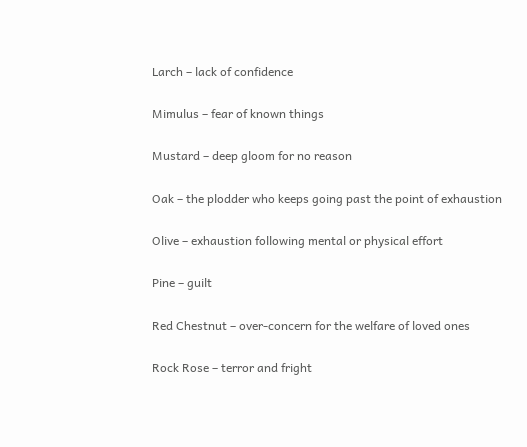Larch – lack of confidence

Mimulus – fear of known things

Mustard – deep gloom for no reason

Oak – the plodder who keeps going past the point of exhaustion

Olive – exhaustion following mental or physical effort

Pine – guilt

Red Chestnut – over-concern for the welfare of loved ones

Rock Rose – terror and fright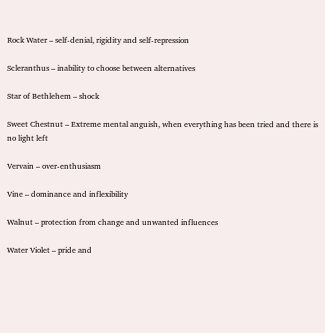Rock Water – self-denial, rigidity and self-repression

Scleranthus – inability to choose between alternatives

Star of Bethlehem – shock

Sweet Chestnut – Extreme mental anguish, when everything has been tried and there is no light left

Vervain – over-enthusiasm

Vine – dominance and inflexibility

Walnut – protection from change and unwanted influences

Water Violet – pride and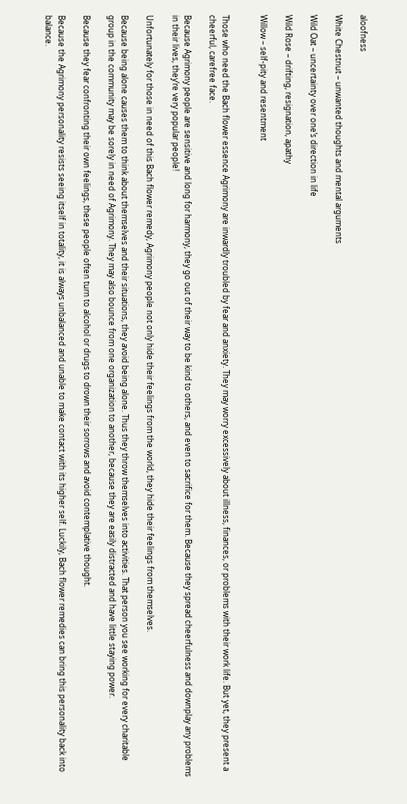aloofness

White Chestnut – unwanted thoughts and mental arguments

Wild Oat – uncertainty over one’s direction in life

Wild Rose – drifting, resignation, apathy

Willow – self-pity and resentment


Those who need the Bach flower essence Agrimony are inwardly troubled by fear and anxiety. They may worry excessively about illness, finances, or problems with their work life. But yet, they present a cheerful, carefree face.

Because Agrimony people are sensitive and long for harmony, they go out of their way to be kind to others, and even to sacrifice for them. Because they spread cheerfulness and downplay any problems in their lives, they’re very popular people!

Unfortunately for those in need of this Bach flower remedy, Agrimony people not only hide their feelings from the world, they hide their feelings from themselves.

Because being alone causes them to think about themselves and their situations, they avoid being alone. Thus they throw themselves into activities. That person you see working for every charitable group in the community may be sorely in need of Agrimony. They may also bounce from one organization to another, because they are easily distracted and have little staying power.

Because they fear confronting their own feelings, these people often turn to alcohol or drugs to drown their sorrows and avoid contemplative thought.

Because the Agrimony personality resists seeing itself in totality, it is always unbalanced and unable to make contact with its higher self. Luckily, Bach flower remedies can bring this personality back into balance.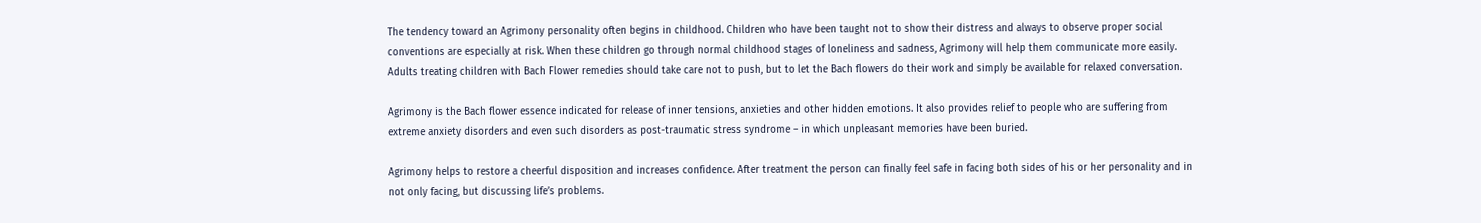The tendency toward an Agrimony personality often begins in childhood. Children who have been taught not to show their distress and always to observe proper social conventions are especially at risk. When these children go through normal childhood stages of loneliness and sadness, Agrimony will help them communicate more easily. Adults treating children with Bach Flower remedies should take care not to push, but to let the Bach flowers do their work and simply be available for relaxed conversation.

Agrimony is the Bach flower essence indicated for release of inner tensions, anxieties and other hidden emotions. It also provides relief to people who are suffering from extreme anxiety disorders and even such disorders as post-traumatic stress syndrome – in which unpleasant memories have been buried.

Agrimony helps to restore a cheerful disposition and increases confidence. After treatment the person can finally feel safe in facing both sides of his or her personality and in not only facing, but discussing life’s problems.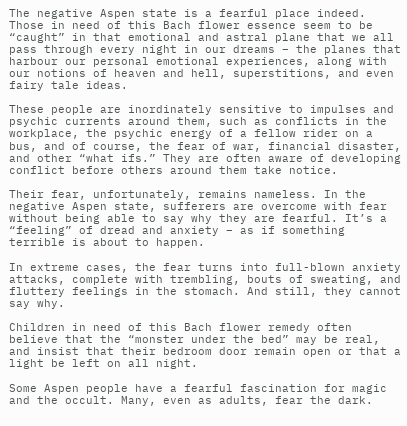The negative Aspen state is a fearful place indeed. Those in need of this Bach flower essence seem to be “caught” in that emotional and astral plane that we all pass through every night in our dreams – the planes that harbour our personal emotional experiences, along with our notions of heaven and hell, superstitions, and even fairy tale ideas.

These people are inordinately sensitive to impulses and psychic currents around them, such as conflicts in the workplace, the psychic energy of a fellow rider on a bus, and of course, the fear of war, financial disaster, and other “what ifs.” They are often aware of developing conflict before others around them take notice.

Their fear, unfortunately, remains nameless. In the negative Aspen state, sufferers are overcome with fear without being able to say why they are fearful. It’s a “feeling” of dread and anxiety – as if something terrible is about to happen.

In extreme cases, the fear turns into full-blown anxiety attacks, complete with trembling, bouts of sweating, and fluttery feelings in the stomach. And still, they cannot say why.

Children in need of this Bach flower remedy often believe that the “monster under the bed” may be real, and insist that their bedroom door remain open or that a light be left on all night.

Some Aspen people have a fearful fascination for magic and the occult. Many, even as adults, fear the dark.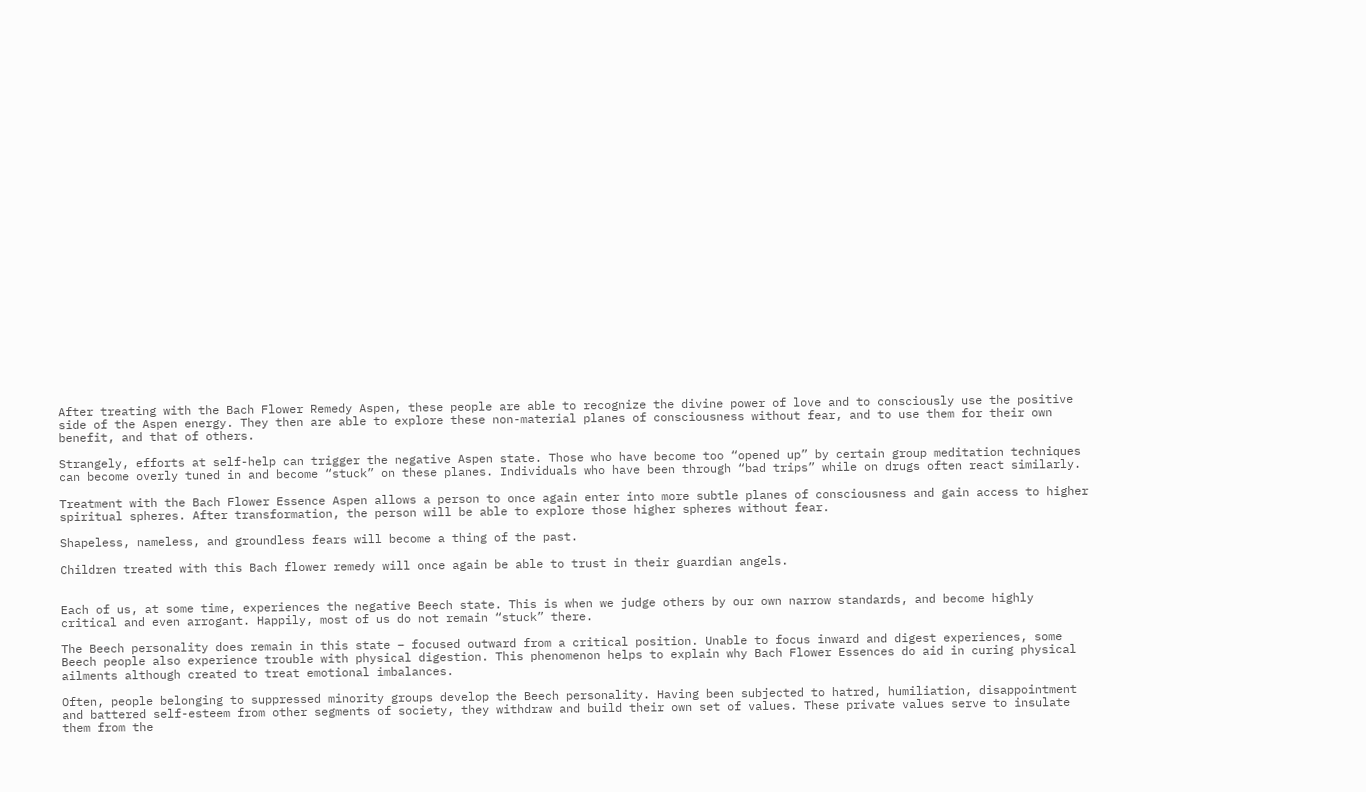After treating with the Bach Flower Remedy Aspen, these people are able to recognize the divine power of love and to consciously use the positive side of the Aspen energy. They then are able to explore these non-material planes of consciousness without fear, and to use them for their own benefit, and that of others.

Strangely, efforts at self-help can trigger the negative Aspen state. Those who have become too “opened up” by certain group meditation techniques can become overly tuned in and become “stuck” on these planes. Individuals who have been through “bad trips” while on drugs often react similarly.

Treatment with the Bach Flower Essence Aspen allows a person to once again enter into more subtle planes of consciousness and gain access to higher spiritual spheres. After transformation, the person will be able to explore those higher spheres without fear.

Shapeless, nameless, and groundless fears will become a thing of the past.

Children treated with this Bach flower remedy will once again be able to trust in their guardian angels.


Each of us, at some time, experiences the negative Beech state. This is when we judge others by our own narrow standards, and become highly critical and even arrogant. Happily, most of us do not remain “stuck” there.

The Beech personality does remain in this state – focused outward from a critical position. Unable to focus inward and digest experiences, some Beech people also experience trouble with physical digestion. This phenomenon helps to explain why Bach Flower Essences do aid in curing physical ailments although created to treat emotional imbalances.

Often, people belonging to suppressed minority groups develop the Beech personality. Having been subjected to hatred, humiliation, disappointment and battered self-esteem from other segments of society, they withdraw and build their own set of values. These private values serve to insulate them from the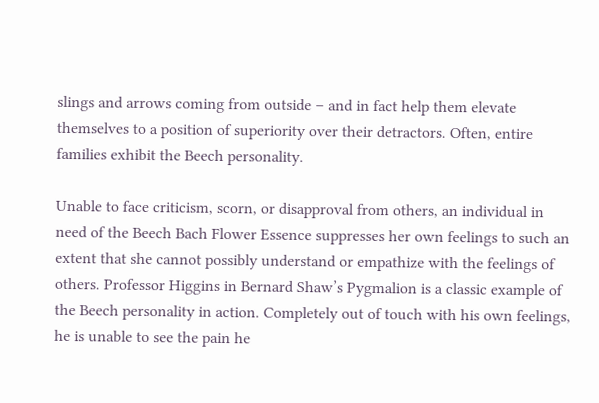slings and arrows coming from outside – and in fact help them elevate themselves to a position of superiority over their detractors. Often, entire families exhibit the Beech personality.

Unable to face criticism, scorn, or disapproval from others, an individual in need of the Beech Bach Flower Essence suppresses her own feelings to such an extent that she cannot possibly understand or empathize with the feelings of others. Professor Higgins in Bernard Shaw’s Pygmalion is a classic example of the Beech personality in action. Completely out of touch with his own feelings, he is unable to see the pain he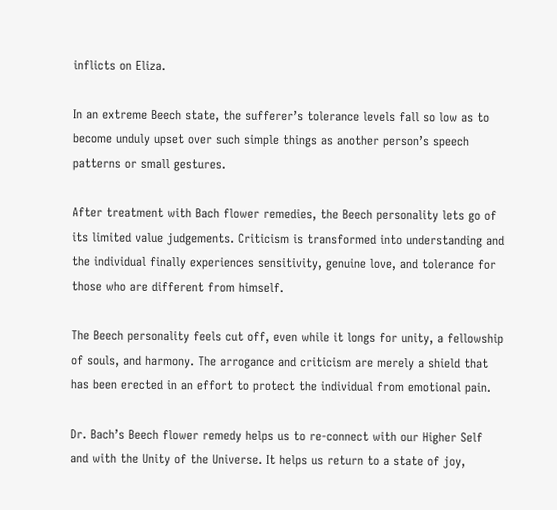inflicts on Eliza.

In an extreme Beech state, the sufferer’s tolerance levels fall so low as to become unduly upset over such simple things as another person’s speech patterns or small gestures.

After treatment with Bach flower remedies, the Beech personality lets go of its limited value judgements. Criticism is transformed into understanding and the individual finally experiences sensitivity, genuine love, and tolerance for those who are different from himself.

The Beech personality feels cut off, even while it longs for unity, a fellowship of souls, and harmony. The arrogance and criticism are merely a shield that has been erected in an effort to protect the individual from emotional pain.

Dr. Bach’s Beech flower remedy helps us to re-connect with our Higher Self and with the Unity of the Universe. It helps us return to a state of joy,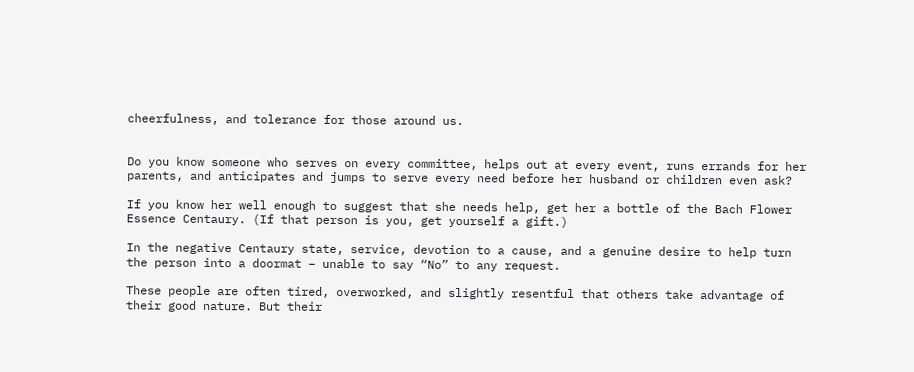cheerfulness, and tolerance for those around us.


Do you know someone who serves on every committee, helps out at every event, runs errands for her parents, and anticipates and jumps to serve every need before her husband or children even ask?

If you know her well enough to suggest that she needs help, get her a bottle of the Bach Flower Essence Centaury. (If that person is you, get yourself a gift.)

In the negative Centaury state, service, devotion to a cause, and a genuine desire to help turn the person into a doormat – unable to say “No” to any request.

These people are often tired, overworked, and slightly resentful that others take advantage of their good nature. But their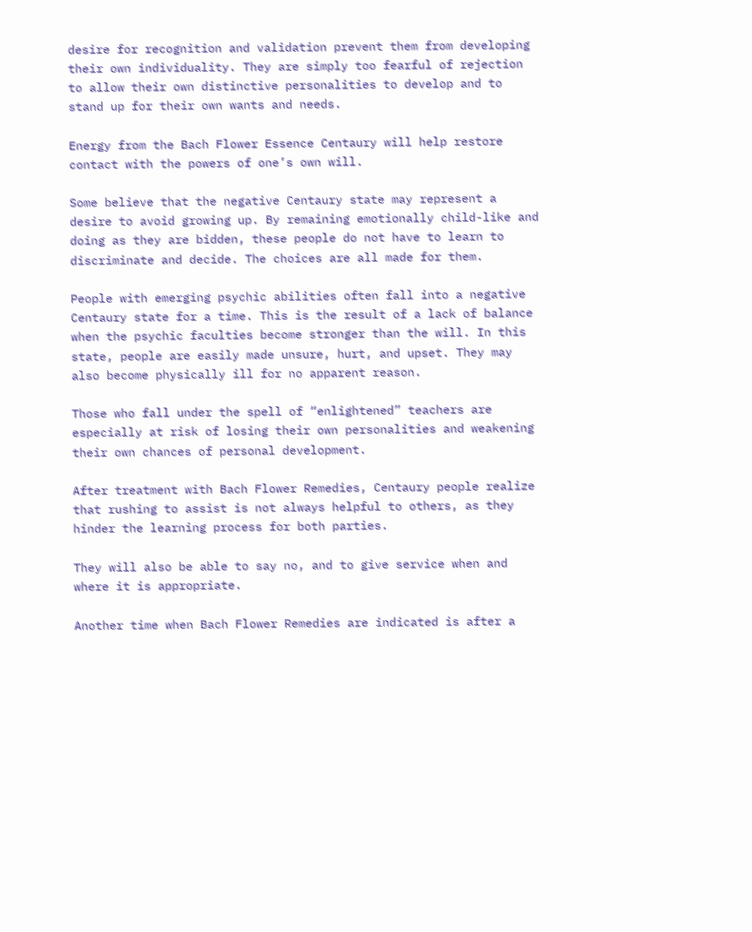desire for recognition and validation prevent them from developing their own individuality. They are simply too fearful of rejection to allow their own distinctive personalities to develop and to stand up for their own wants and needs.

Energy from the Bach Flower Essence Centaury will help restore contact with the powers of one’s own will.

Some believe that the negative Centaury state may represent a desire to avoid growing up. By remaining emotionally child-like and doing as they are bidden, these people do not have to learn to discriminate and decide. The choices are all made for them.

People with emerging psychic abilities often fall into a negative Centaury state for a time. This is the result of a lack of balance when the psychic faculties become stronger than the will. In this state, people are easily made unsure, hurt, and upset. They may also become physically ill for no apparent reason.

Those who fall under the spell of “enlightened” teachers are especially at risk of losing their own personalities and weakening their own chances of personal development.

After treatment with Bach Flower Remedies, Centaury people realize that rushing to assist is not always helpful to others, as they hinder the learning process for both parties.

They will also be able to say no, and to give service when and where it is appropriate.

Another time when Bach Flower Remedies are indicated is after a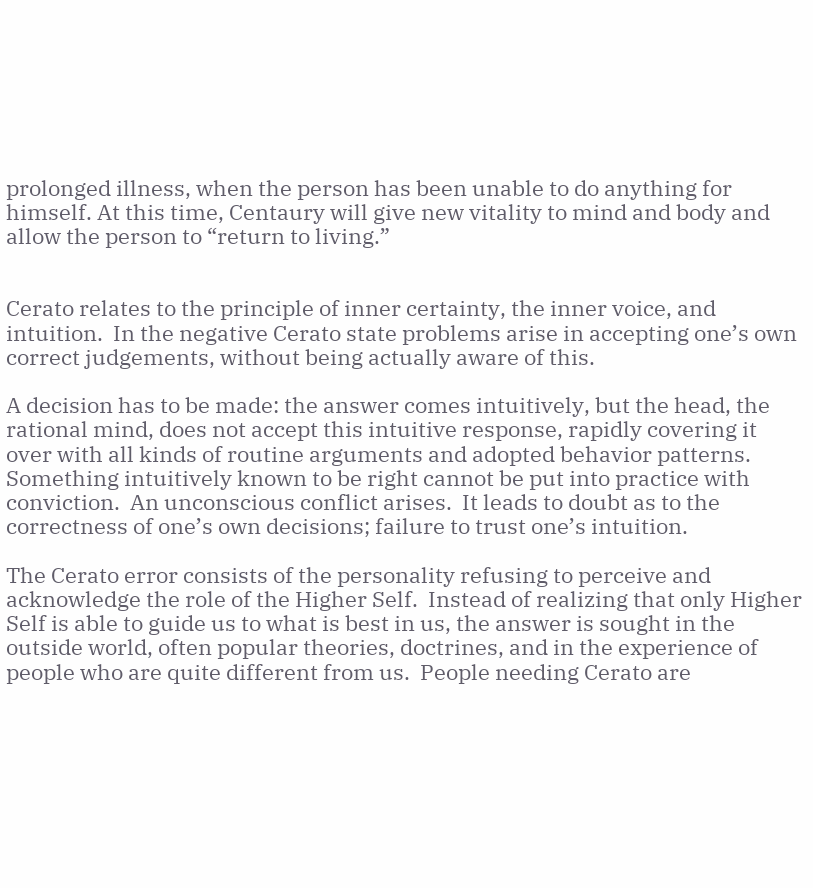prolonged illness, when the person has been unable to do anything for himself. At this time, Centaury will give new vitality to mind and body and allow the person to “return to living.”


Cerato relates to the principle of inner certainty, the inner voice, and intuition.  In the negative Cerato state problems arise in accepting one’s own correct judgements, without being actually aware of this.

A decision has to be made: the answer comes intuitively, but the head, the rational mind, does not accept this intuitive response, rapidly covering it over with all kinds of routine arguments and adopted behavior patterns.  Something intuitively known to be right cannot be put into practice with conviction.  An unconscious conflict arises.  It leads to doubt as to the correctness of one’s own decisions; failure to trust one’s intuition.

The Cerato error consists of the personality refusing to perceive and acknowledge the role of the Higher Self.  Instead of realizing that only Higher Self is able to guide us to what is best in us, the answer is sought in the outside world, often popular theories, doctrines, and in the experience of people who are quite different from us.  People needing Cerato are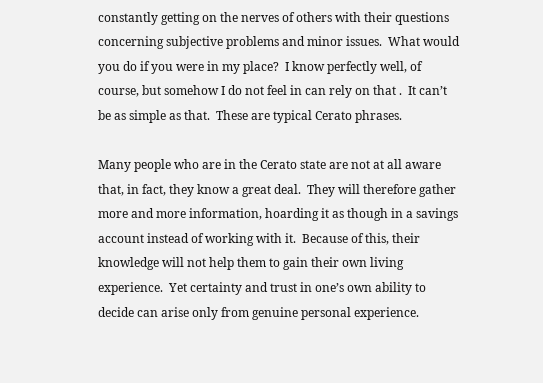constantly getting on the nerves of others with their questions concerning subjective problems and minor issues.  What would you do if you were in my place?  I know perfectly well, of course, but somehow I do not feel in can rely on that .  It can’t be as simple as that.  These are typical Cerato phrases.

Many people who are in the Cerato state are not at all aware that, in fact, they know a great deal.  They will therefore gather more and more information, hoarding it as though in a savings account instead of working with it.  Because of this, their knowledge will not help them to gain their own living experience.  Yet certainty and trust in one’s own ability to decide can arise only from genuine personal experience.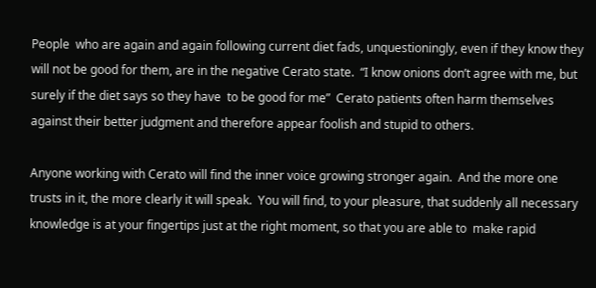People  who are again and again following current diet fads, unquestioningly, even if they know they will not be good for them, are in the negative Cerato state.  “I know onions don’t agree with me, but surely if the diet says so they have  to be good for me”  Cerato patients often harm themselves against their better judgment and therefore appear foolish and stupid to others.

Anyone working with Cerato will find the inner voice growing stronger again.  And the more one trusts in it, the more clearly it will speak.  You will find, to your pleasure, that suddenly all necessary knowledge is at your fingertips just at the right moment, so that you are able to  make rapid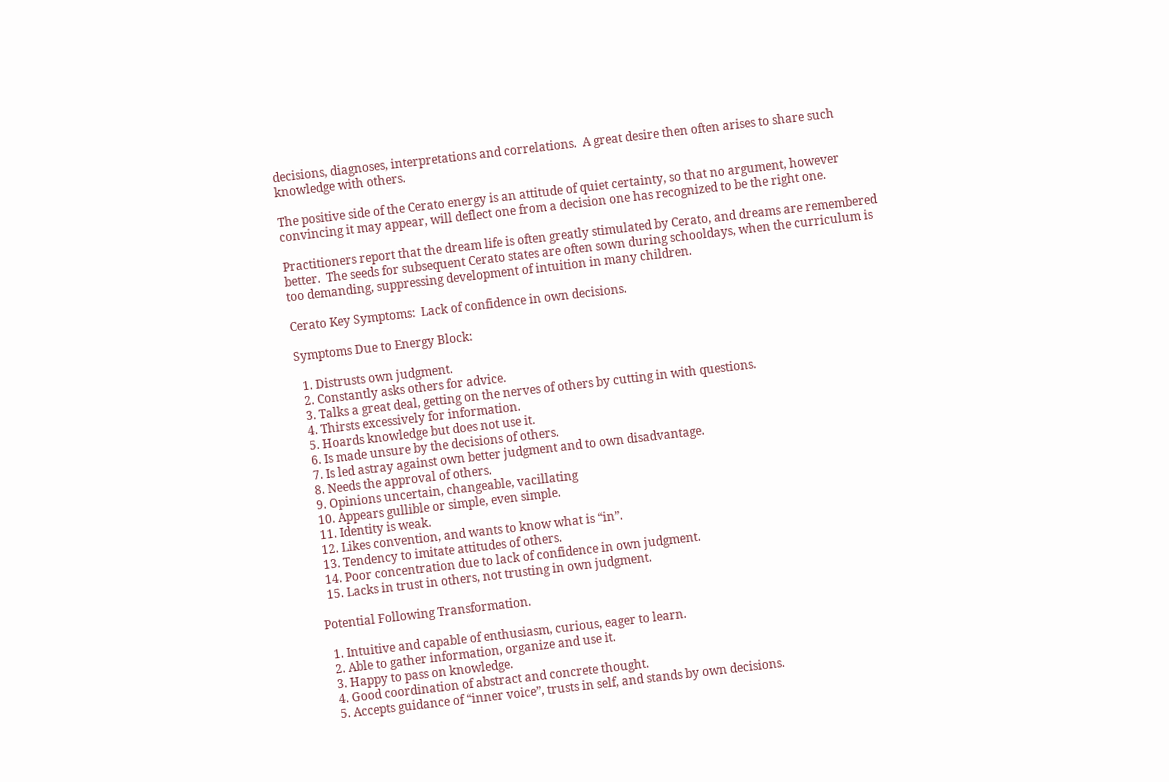decisions, diagnoses, interpretations and correlations.  A great desire then often arises to share such knowledge with others.

The positive side of the Cerato energy is an attitude of quiet certainty, so that no argument, however convincing it may appear, will deflect one from a decision one has recognized to be the right one.

Practitioners report that the dream life is often greatly stimulated by Cerato, and dreams are remembered better.  The seeds for subsequent Cerato states are often sown during schooldays, when the curriculum is too demanding, suppressing development of intuition in many children.

Cerato Key Symptoms:  Lack of confidence in own decisions.

Symptoms Due to Energy Block:

  1. Distrusts own judgment.
  2. Constantly asks others for advice.
  3. Talks a great deal, getting on the nerves of others by cutting in with questions.
  4. Thirsts excessively for information.
  5. Hoards knowledge but does not use it.
  6. Is made unsure by the decisions of others.
  7. Is led astray against own better judgment and to own disadvantage.
  8. Needs the approval of others.
  9. Opinions uncertain, changeable, vacillating
  10. Appears gullible or simple, even simple.
  11. Identity is weak.
  12. Likes convention, and wants to know what is “in”.
  13. Tendency to imitate attitudes of others.
  14. Poor concentration due to lack of confidence in own judgment.
  15. Lacks in trust in others, not trusting in own judgment.

Potential Following Transformation.

  1. Intuitive and capable of enthusiasm, curious, eager to learn.
  2. Able to gather information, organize and use it.
  3. Happy to pass on knowledge.
  4. Good coordination of abstract and concrete thought.
  5. Accepts guidance of “inner voice”, trusts in self, and stands by own decisions.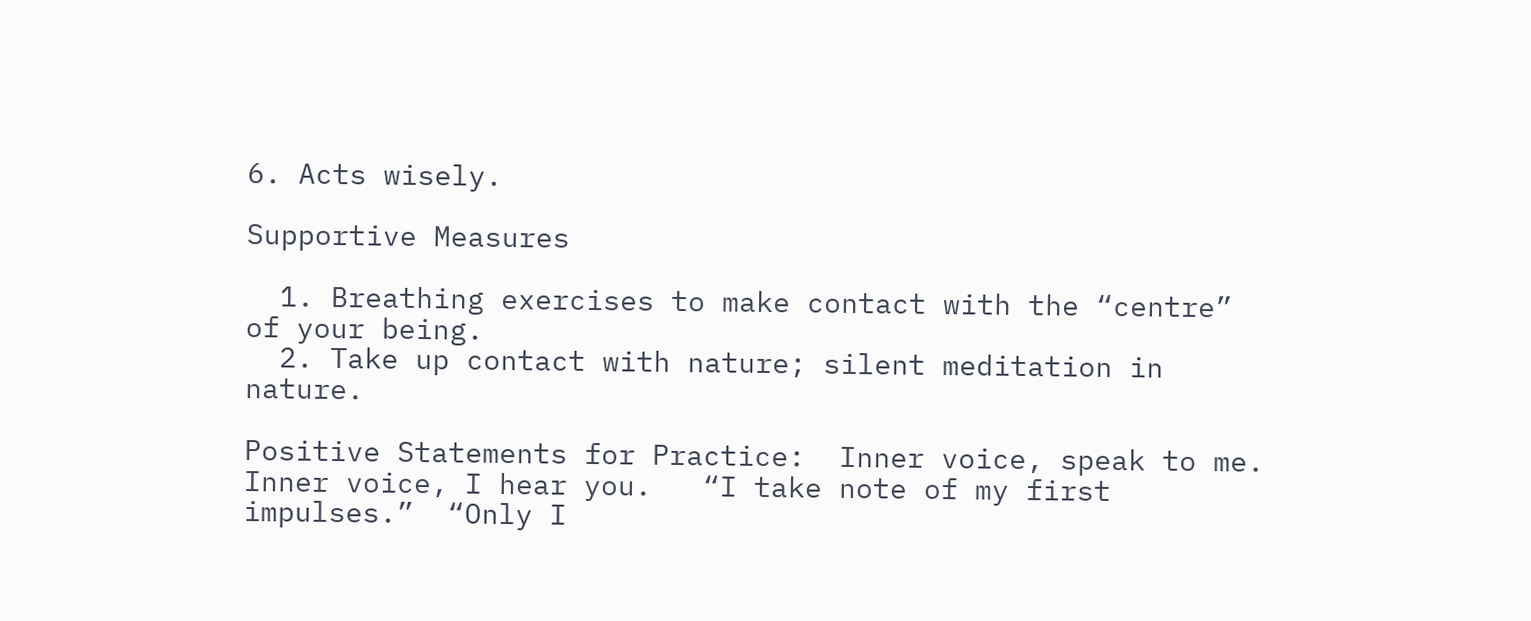6. Acts wisely.

Supportive Measures

  1. Breathing exercises to make contact with the “centre” of your being.
  2. Take up contact with nature; silent meditation in nature.

Positive Statements for Practice:  Inner voice, speak to me.  Inner voice, I hear you.   “I take note of my first impulses.”  “Only I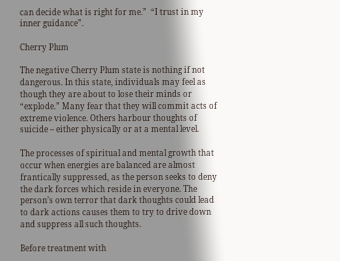can decide what is right for me.”  “I trust in my inner guidance”.

Cherry Plum

The negative Cherry Plum state is nothing if not dangerous. In this state, individuals may feel as though they are about to lose their minds or “explode.” Many fear that they will commit acts of extreme violence. Others harbour thoughts of suicide – either physically or at a mental level.

The processes of spiritual and mental growth that occur when energies are balanced are almost frantically suppressed, as the person seeks to deny the dark forces which reside in everyone. The person’s own terror that dark thoughts could lead to dark actions causes them to try to drive down and suppress all such thoughts.

Before treatment with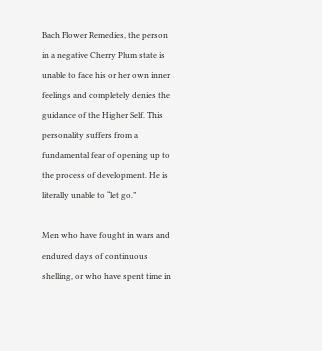Bach Flower Remedies, the person in a negative Cherry Plum state is unable to face his or her own inner feelings and completely denies the guidance of the Higher Self. This personality suffers from a fundamental fear of opening up to the process of development. He is literally unable to “let go.”

Men who have fought in wars and endured days of continuous shelling, or who have spent time in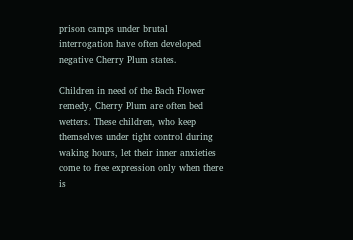prison camps under brutal interrogation have often developed negative Cherry Plum states.

Children in need of the Bach Flower remedy, Cherry Plum are often bed wetters. These children, who keep themselves under tight control during waking hours, let their inner anxieties come to free expression only when there is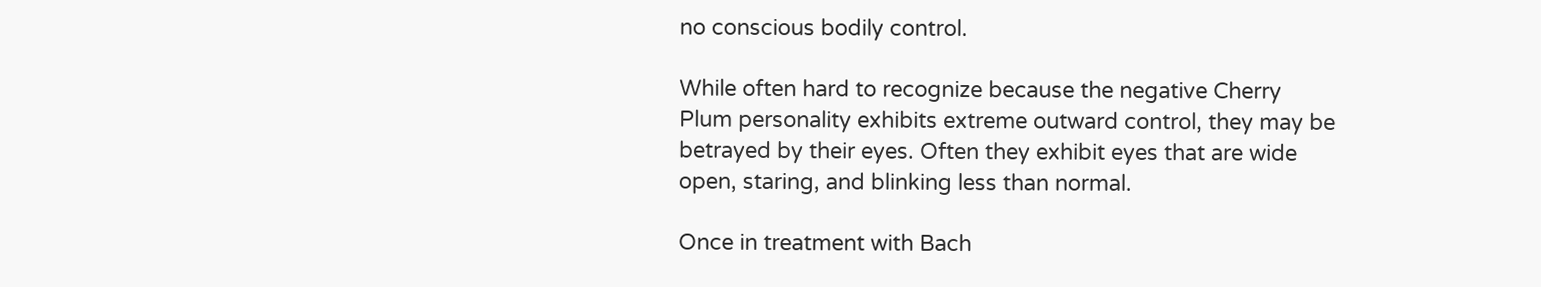no conscious bodily control.

While often hard to recognize because the negative Cherry Plum personality exhibits extreme outward control, they may be betrayed by their eyes. Often they exhibit eyes that are wide open, staring, and blinking less than normal.

Once in treatment with Bach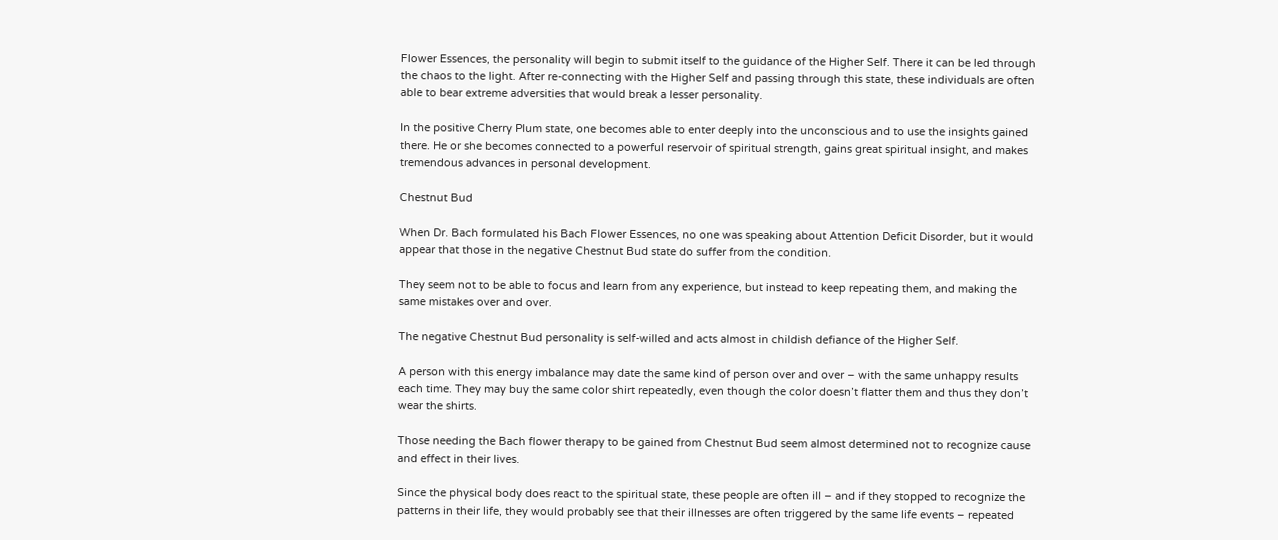Flower Essences, the personality will begin to submit itself to the guidance of the Higher Self. There it can be led through the chaos to the light. After re-connecting with the Higher Self and passing through this state, these individuals are often able to bear extreme adversities that would break a lesser personality.

In the positive Cherry Plum state, one becomes able to enter deeply into the unconscious and to use the insights gained there. He or she becomes connected to a powerful reservoir of spiritual strength, gains great spiritual insight, and makes tremendous advances in personal development.

Chestnut Bud

When Dr. Bach formulated his Bach Flower Essences, no one was speaking about Attention Deficit Disorder, but it would appear that those in the negative Chestnut Bud state do suffer from the condition.

They seem not to be able to focus and learn from any experience, but instead to keep repeating them, and making the same mistakes over and over.

The negative Chestnut Bud personality is self-willed and acts almost in childish defiance of the Higher Self.

A person with this energy imbalance may date the same kind of person over and over – with the same unhappy results each time. They may buy the same color shirt repeatedly, even though the color doesn’t flatter them and thus they don’t wear the shirts.

Those needing the Bach flower therapy to be gained from Chestnut Bud seem almost determined not to recognize cause and effect in their lives.

Since the physical body does react to the spiritual state, these people are often ill – and if they stopped to recognize the patterns in their life, they would probably see that their illnesses are often triggered by the same life events – repeated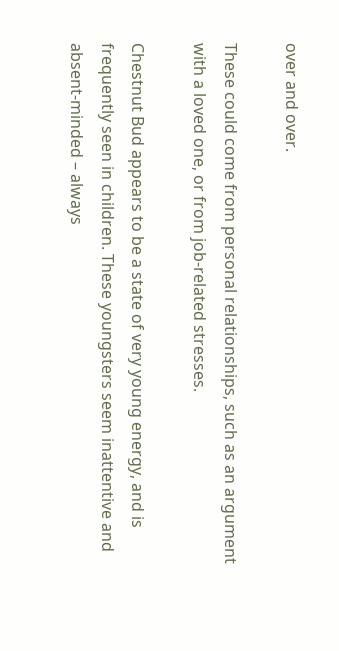over and over.

These could come from personal relationships, such as an argument with a loved one, or from job-related stresses.

Chestnut Bud appears to be a state of very young energy, and is frequently seen in children. These youngsters seem inattentive and absent-minded – always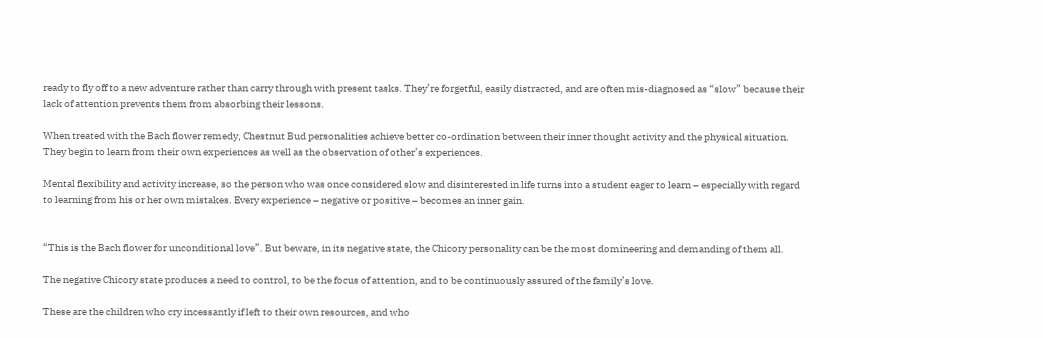ready to fly off to a new adventure rather than carry through with present tasks. They’re forgetful, easily distracted, and are often mis-diagnosed as “slow” because their lack of attention prevents them from absorbing their lessons.

When treated with the Bach flower remedy, Chestnut Bud personalities achieve better co-ordination between their inner thought activity and the physical situation. They begin to learn from their own experiences as well as the observation of other’s experiences.

Mental flexibility and activity increase, so the person who was once considered slow and disinterested in life turns into a student eager to learn – especially with regard to learning from his or her own mistakes. Every experience – negative or positive – becomes an inner gain.


“This is the Bach flower for unconditional love”. But beware, in its negative state, the Chicory personality can be the most domineering and demanding of them all.

The negative Chicory state produces a need to control, to be the focus of attention, and to be continuously assured of the family’s love.

These are the children who cry incessantly if left to their own resources, and who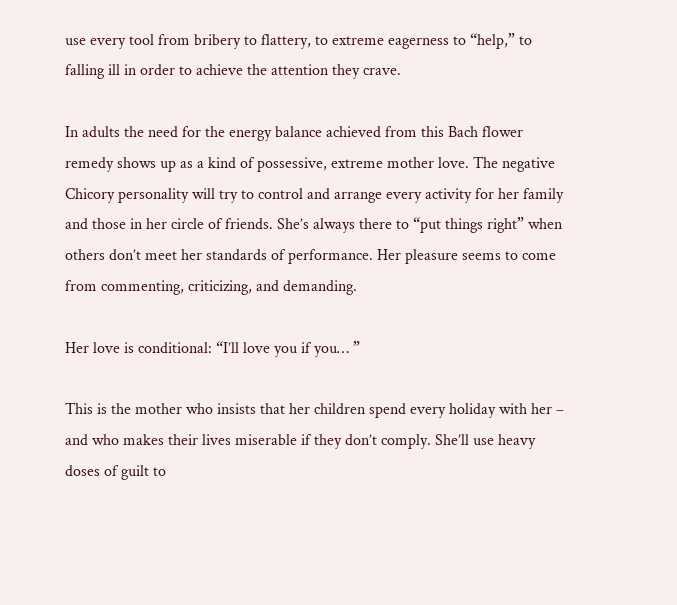use every tool from bribery to flattery, to extreme eagerness to “help,” to falling ill in order to achieve the attention they crave.

In adults the need for the energy balance achieved from this Bach flower remedy shows up as a kind of possessive, extreme mother love. The negative Chicory personality will try to control and arrange every activity for her family and those in her circle of friends. She’s always there to “put things right” when others don’t meet her standards of performance. Her pleasure seems to come from commenting, criticizing, and demanding.

Her love is conditional: “I’ll love you if you… ”

This is the mother who insists that her children spend every holiday with her – and who makes their lives miserable if they don’t comply. She’ll use heavy doses of guilt to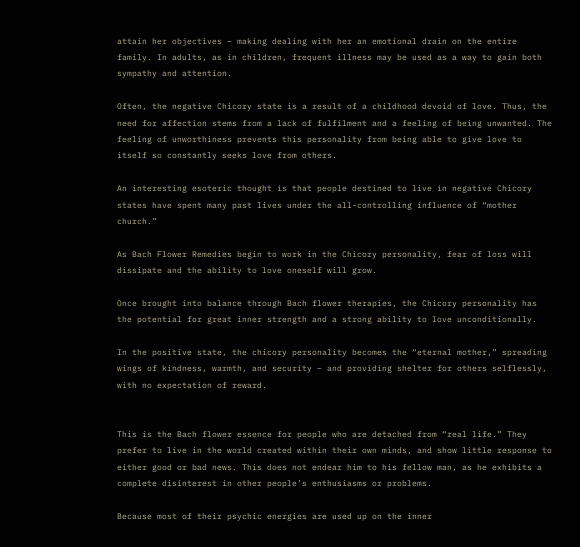attain her objectives – making dealing with her an emotional drain on the entire family. In adults, as in children, frequent illness may be used as a way to gain both sympathy and attention.

Often, the negative Chicory state is a result of a childhood devoid of love. Thus, the need for affection stems from a lack of fulfilment and a feeling of being unwanted. The feeling of unworthiness prevents this personality from being able to give love to itself so constantly seeks love from others.

An interesting esoteric thought is that people destined to live in negative Chicory states have spent many past lives under the all-controlling influence of “mother church.”

As Bach Flower Remedies begin to work in the Chicory personality, fear of loss will dissipate and the ability to love oneself will grow.

Once brought into balance through Bach flower therapies, the Chicory personality has the potential for great inner strength and a strong ability to love unconditionally.

In the positive state, the chicory personality becomes the “eternal mother,” spreading wings of kindness, warmth, and security – and providing shelter for others selflessly, with no expectation of reward.


This is the Bach flower essence for people who are detached from “real life.” They prefer to live in the world created within their own minds, and show little response to either good or bad news. This does not endear him to his fellow man, as he exhibits a complete disinterest in other people’s enthusiasms or problems.

Because most of their psychic energies are used up on the inner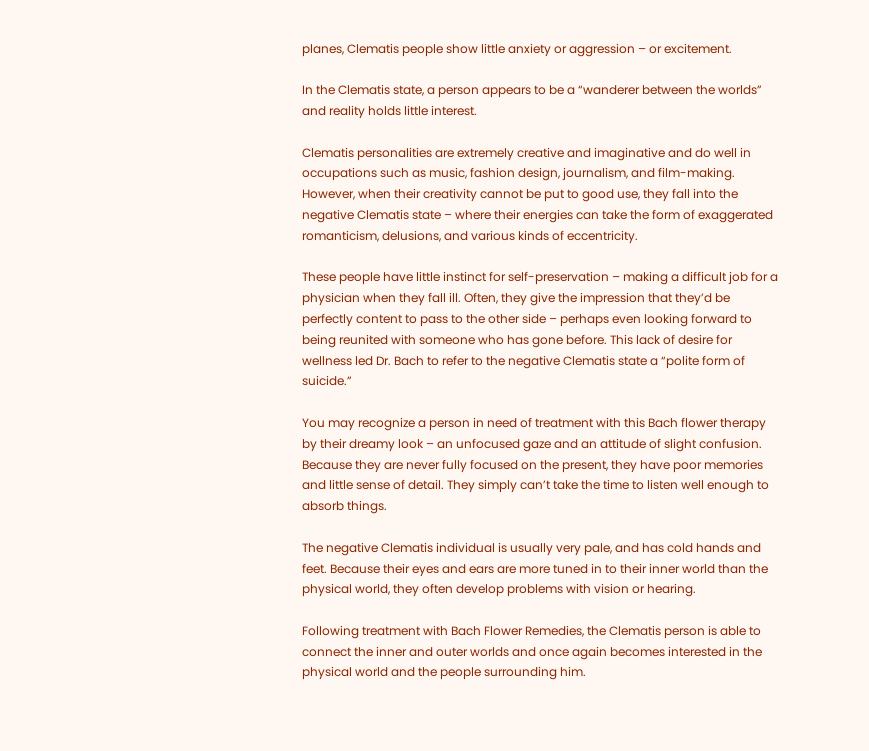planes, Clematis people show little anxiety or aggression – or excitement.

In the Clematis state, a person appears to be a “wanderer between the worlds” and reality holds little interest.

Clematis personalities are extremely creative and imaginative and do well in occupations such as music, fashion design, journalism, and film-making. However, when their creativity cannot be put to good use, they fall into the negative Clematis state – where their energies can take the form of exaggerated romanticism, delusions, and various kinds of eccentricity.

These people have little instinct for self-preservation – making a difficult job for a physician when they fall ill. Often, they give the impression that they’d be perfectly content to pass to the other side – perhaps even looking forward to being reunited with someone who has gone before. This lack of desire for wellness led Dr. Bach to refer to the negative Clematis state a “polite form of suicide.”

You may recognize a person in need of treatment with this Bach flower therapy by their dreamy look – an unfocused gaze and an attitude of slight confusion. Because they are never fully focused on the present, they have poor memories and little sense of detail. They simply can’t take the time to listen well enough to absorb things.

The negative Clematis individual is usually very pale, and has cold hands and feet. Because their eyes and ears are more tuned in to their inner world than the physical world, they often develop problems with vision or hearing.

Following treatment with Bach Flower Remedies, the Clematis person is able to connect the inner and outer worlds and once again becomes interested in the physical world and the people surrounding him.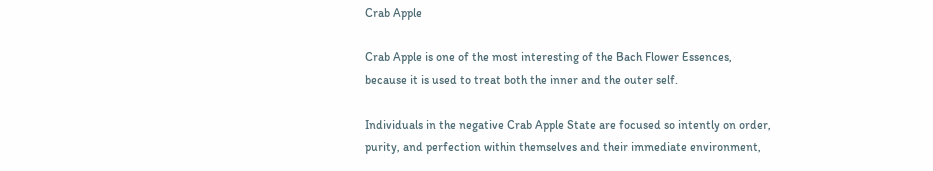Crab Apple

Crab Apple is one of the most interesting of the Bach Flower Essences, because it is used to treat both the inner and the outer self.

Individuals in the negative Crab Apple State are focused so intently on order, purity, and perfection within themselves and their immediate environment,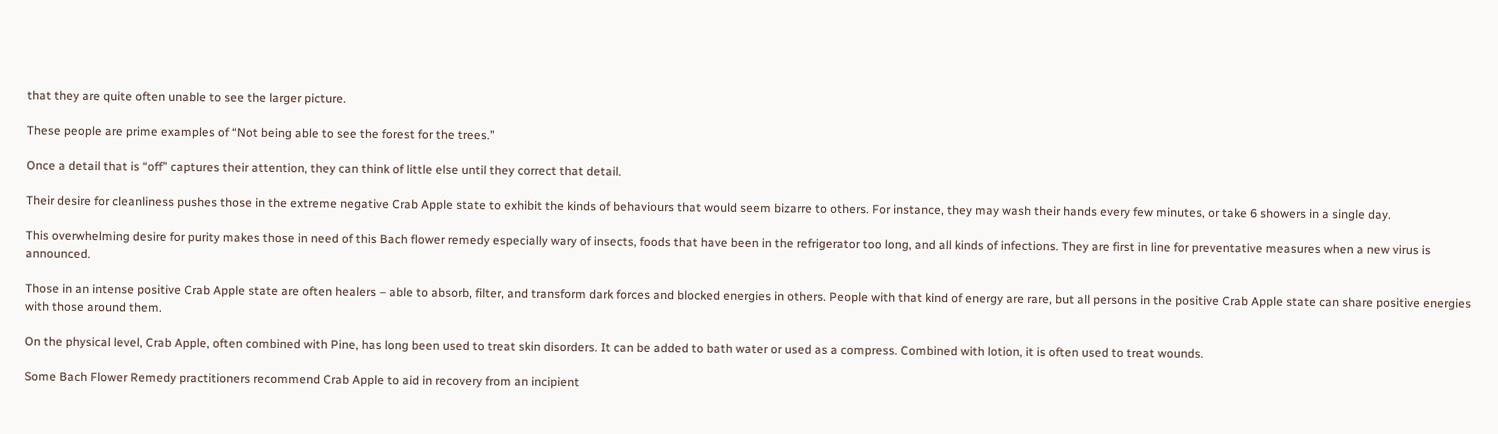that they are quite often unable to see the larger picture.

These people are prime examples of “Not being able to see the forest for the trees.”

Once a detail that is “off” captures their attention, they can think of little else until they correct that detail.

Their desire for cleanliness pushes those in the extreme negative Crab Apple state to exhibit the kinds of behaviours that would seem bizarre to others. For instance, they may wash their hands every few minutes, or take 6 showers in a single day.

This overwhelming desire for purity makes those in need of this Bach flower remedy especially wary of insects, foods that have been in the refrigerator too long, and all kinds of infections. They are first in line for preventative measures when a new virus is announced.

Those in an intense positive Crab Apple state are often healers – able to absorb, filter, and transform dark forces and blocked energies in others. People with that kind of energy are rare, but all persons in the positive Crab Apple state can share positive energies with those around them.

On the physical level, Crab Apple, often combined with Pine, has long been used to treat skin disorders. It can be added to bath water or used as a compress. Combined with lotion, it is often used to treat wounds.

Some Bach Flower Remedy practitioners recommend Crab Apple to aid in recovery from an incipient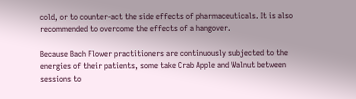cold, or to counter-act the side effects of pharmaceuticals. It is also recommended to overcome the effects of a hangover.

Because Bach Flower practitioners are continuously subjected to the energies of their patients, some take Crab Apple and Walnut between sessions to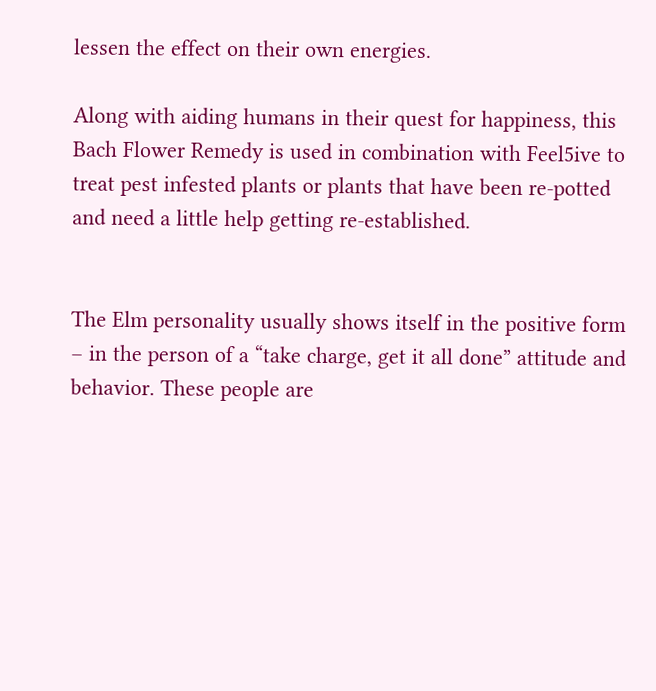lessen the effect on their own energies.

Along with aiding humans in their quest for happiness, this Bach Flower Remedy is used in combination with Feel5ive to treat pest infested plants or plants that have been re-potted and need a little help getting re-established.


The Elm personality usually shows itself in the positive form – in the person of a “take charge, get it all done” attitude and behavior. These people are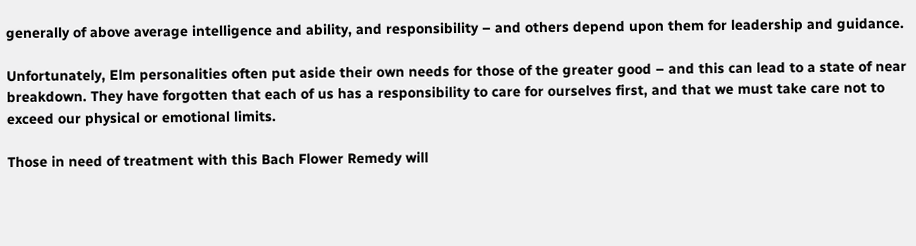generally of above average intelligence and ability, and responsibility – and others depend upon them for leadership and guidance.

Unfortunately, Elm personalities often put aside their own needs for those of the greater good – and this can lead to a state of near breakdown. They have forgotten that each of us has a responsibility to care for ourselves first, and that we must take care not to exceed our physical or emotional limits.

Those in need of treatment with this Bach Flower Remedy will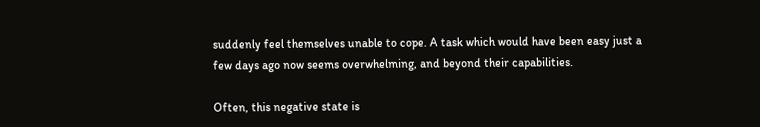suddenly feel themselves unable to cope. A task which would have been easy just a few days ago now seems overwhelming, and beyond their capabilities.

Often, this negative state is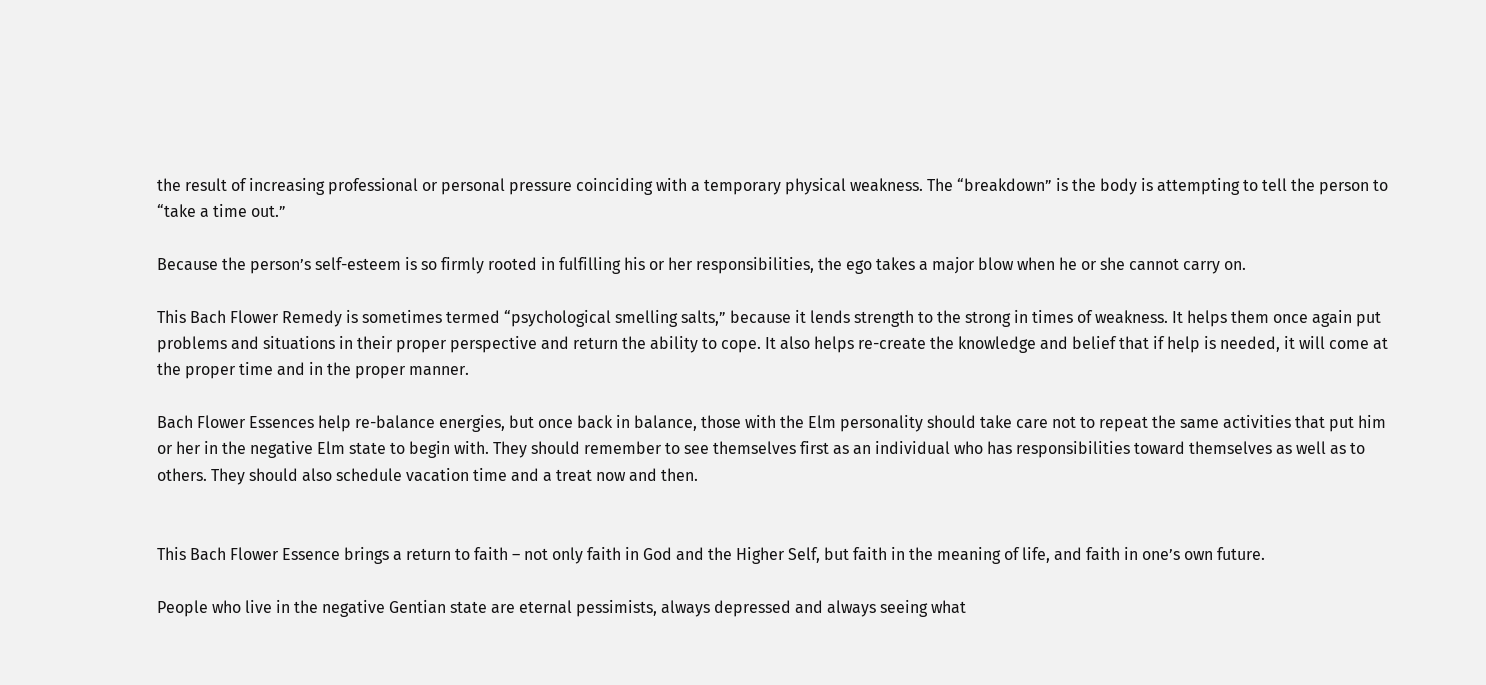the result of increasing professional or personal pressure coinciding with a temporary physical weakness. The “breakdown” is the body is attempting to tell the person to “take a time out.”

Because the person’s self-esteem is so firmly rooted in fulfilling his or her responsibilities, the ego takes a major blow when he or she cannot carry on.

This Bach Flower Remedy is sometimes termed “psychological smelling salts,” because it lends strength to the strong in times of weakness. It helps them once again put problems and situations in their proper perspective and return the ability to cope. It also helps re-create the knowledge and belief that if help is needed, it will come at the proper time and in the proper manner.

Bach Flower Essences help re-balance energies, but once back in balance, those with the Elm personality should take care not to repeat the same activities that put him or her in the negative Elm state to begin with. They should remember to see themselves first as an individual who has responsibilities toward themselves as well as to others. They should also schedule vacation time and a treat now and then.


This Bach Flower Essence brings a return to faith – not only faith in God and the Higher Self, but faith in the meaning of life, and faith in one’s own future.

People who live in the negative Gentian state are eternal pessimists, always depressed and always seeing what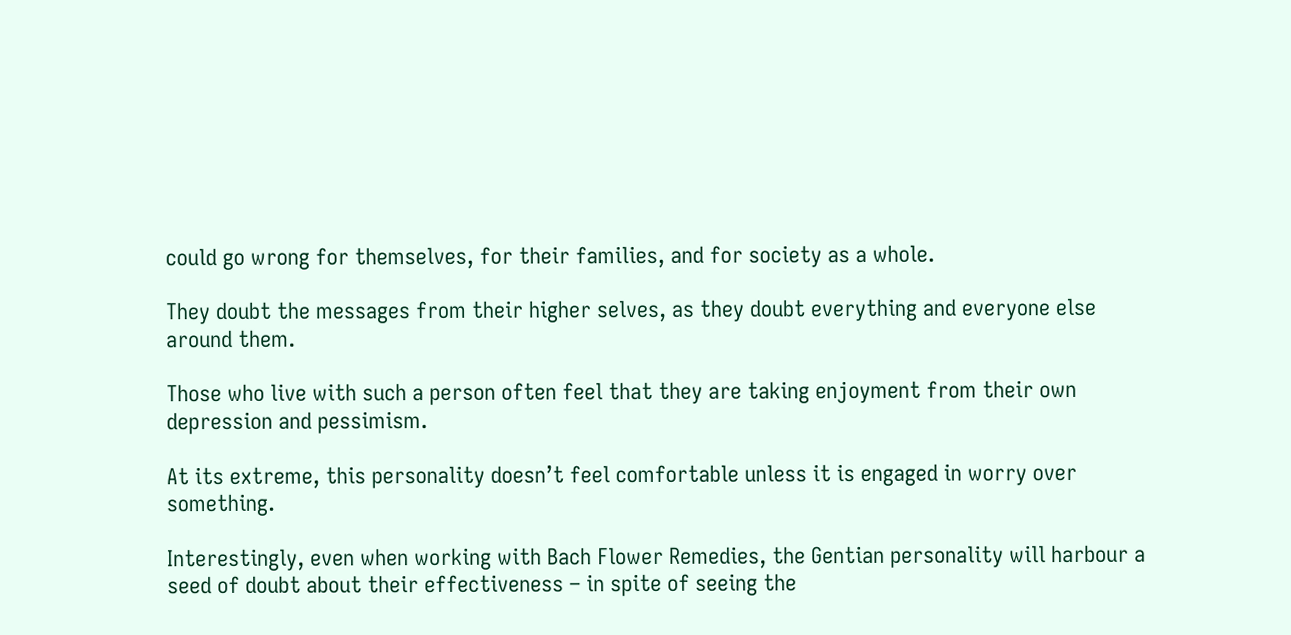could go wrong for themselves, for their families, and for society as a whole.

They doubt the messages from their higher selves, as they doubt everything and everyone else around them.

Those who live with such a person often feel that they are taking enjoyment from their own depression and pessimism.

At its extreme, this personality doesn’t feel comfortable unless it is engaged in worry over something.

Interestingly, even when working with Bach Flower Remedies, the Gentian personality will harbour a seed of doubt about their effectiveness – in spite of seeing the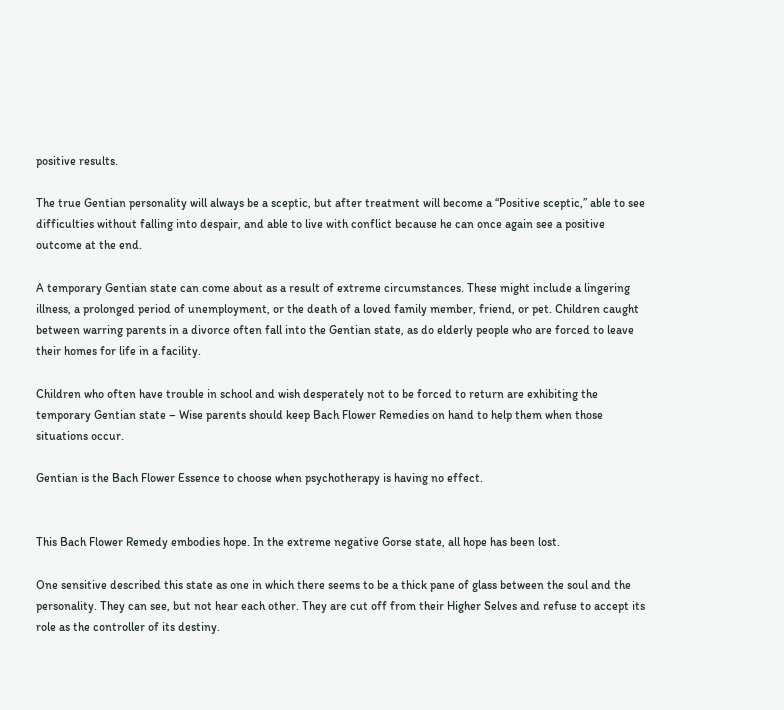positive results.

The true Gentian personality will always be a sceptic, but after treatment will become a “Positive sceptic,” able to see difficulties without falling into despair, and able to live with conflict because he can once again see a positive outcome at the end.

A temporary Gentian state can come about as a result of extreme circumstances. These might include a lingering illness, a prolonged period of unemployment, or the death of a loved family member, friend, or pet. Children caught between warring parents in a divorce often fall into the Gentian state, as do elderly people who are forced to leave their homes for life in a facility.

Children who often have trouble in school and wish desperately not to be forced to return are exhibiting the temporary Gentian state – Wise parents should keep Bach Flower Remedies on hand to help them when those situations occur.

Gentian is the Bach Flower Essence to choose when psychotherapy is having no effect.


This Bach Flower Remedy embodies hope. In the extreme negative Gorse state, all hope has been lost.

One sensitive described this state as one in which there seems to be a thick pane of glass between the soul and the personality. They can see, but not hear each other. They are cut off from their Higher Selves and refuse to accept its role as the controller of its destiny.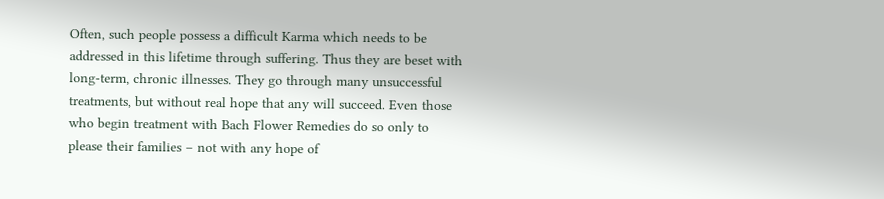Often, such people possess a difficult Karma which needs to be addressed in this lifetime through suffering. Thus they are beset with long-term, chronic illnesses. They go through many unsuccessful treatments, but without real hope that any will succeed. Even those who begin treatment with Bach Flower Remedies do so only to please their families – not with any hope of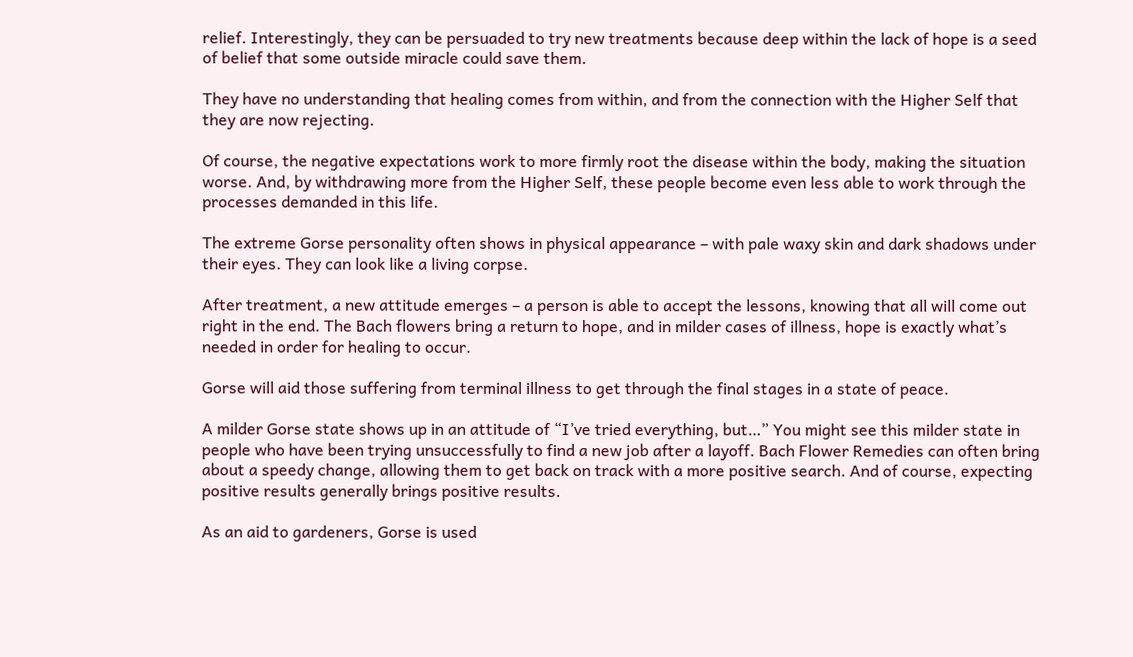relief. Interestingly, they can be persuaded to try new treatments because deep within the lack of hope is a seed of belief that some outside miracle could save them.

They have no understanding that healing comes from within, and from the connection with the Higher Self that they are now rejecting.

Of course, the negative expectations work to more firmly root the disease within the body, making the situation worse. And, by withdrawing more from the Higher Self, these people become even less able to work through the processes demanded in this life.

The extreme Gorse personality often shows in physical appearance – with pale waxy skin and dark shadows under their eyes. They can look like a living corpse.

After treatment, a new attitude emerges – a person is able to accept the lessons, knowing that all will come out right in the end. The Bach flowers bring a return to hope, and in milder cases of illness, hope is exactly what’s needed in order for healing to occur.

Gorse will aid those suffering from terminal illness to get through the final stages in a state of peace.

A milder Gorse state shows up in an attitude of “I’ve tried everything, but…” You might see this milder state in people who have been trying unsuccessfully to find a new job after a layoff. Bach Flower Remedies can often bring about a speedy change, allowing them to get back on track with a more positive search. And of course, expecting positive results generally brings positive results.

As an aid to gardeners, Gorse is used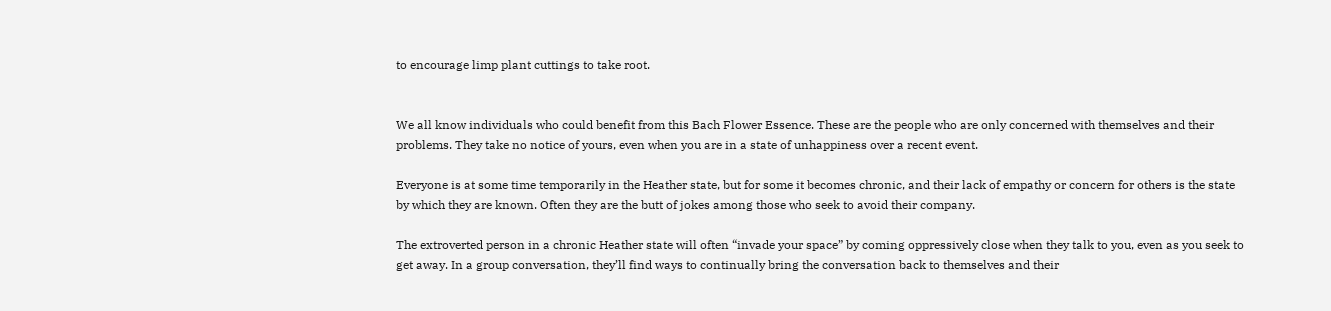to encourage limp plant cuttings to take root.


We all know individuals who could benefit from this Bach Flower Essence. These are the people who are only concerned with themselves and their problems. They take no notice of yours, even when you are in a state of unhappiness over a recent event.

Everyone is at some time temporarily in the Heather state, but for some it becomes chronic, and their lack of empathy or concern for others is the state by which they are known. Often they are the butt of jokes among those who seek to avoid their company.

The extroverted person in a chronic Heather state will often “invade your space” by coming oppressively close when they talk to you, even as you seek to get away. In a group conversation, they’ll find ways to continually bring the conversation back to themselves and their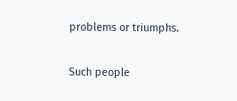problems or triumphs.

Such people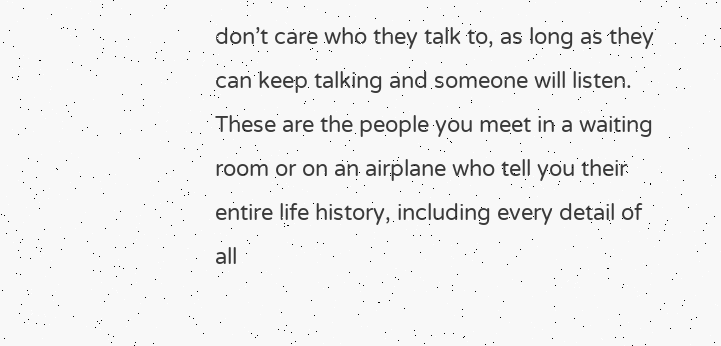don’t care who they talk to, as long as they can keep talking and someone will listen. These are the people you meet in a waiting room or on an airplane who tell you their entire life history, including every detail of all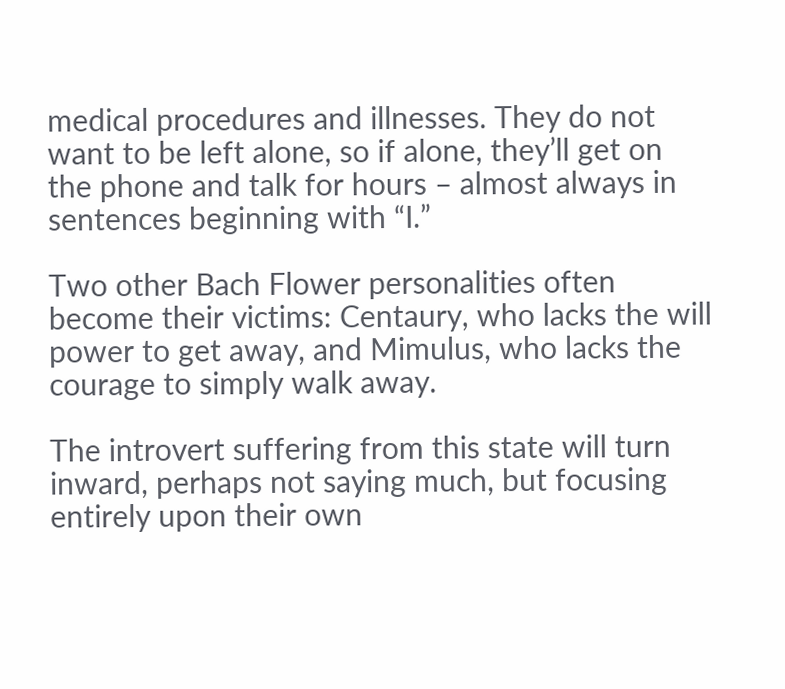medical procedures and illnesses. They do not want to be left alone, so if alone, they’ll get on the phone and talk for hours – almost always in sentences beginning with “I.”

Two other Bach Flower personalities often become their victims: Centaury, who lacks the will power to get away, and Mimulus, who lacks the courage to simply walk away.

The introvert suffering from this state will turn inward, perhaps not saying much, but focusing entirely upon their own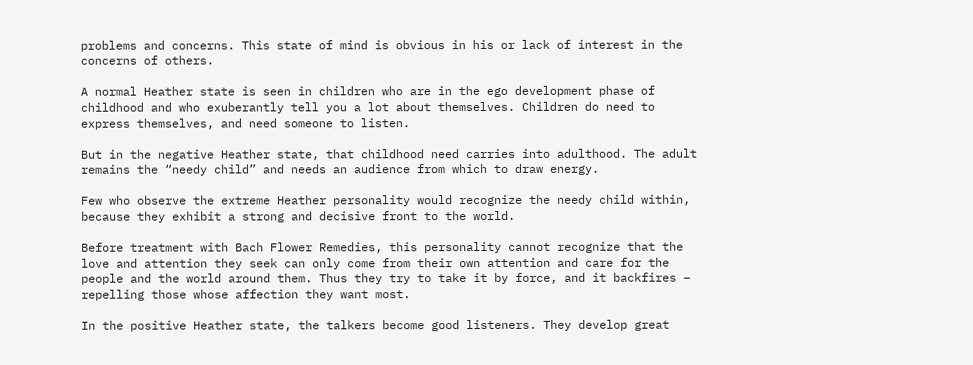problems and concerns. This state of mind is obvious in his or lack of interest in the concerns of others.

A normal Heather state is seen in children who are in the ego development phase of childhood and who exuberantly tell you a lot about themselves. Children do need to express themselves, and need someone to listen.

But in the negative Heather state, that childhood need carries into adulthood. The adult remains the “needy child” and needs an audience from which to draw energy.

Few who observe the extreme Heather personality would recognize the needy child within, because they exhibit a strong and decisive front to the world.

Before treatment with Bach Flower Remedies, this personality cannot recognize that the love and attention they seek can only come from their own attention and care for the people and the world around them. Thus they try to take it by force, and it backfires – repelling those whose affection they want most.

In the positive Heather state, the talkers become good listeners. They develop great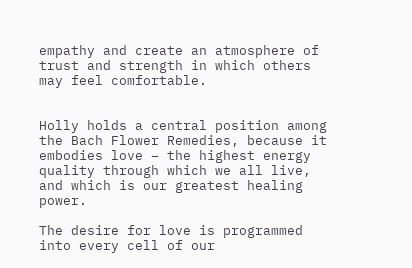empathy and create an atmosphere of trust and strength in which others may feel comfortable.


Holly holds a central position among the Bach Flower Remedies, because it embodies love – the highest energy quality through which we all live, and which is our greatest healing power.

The desire for love is programmed into every cell of our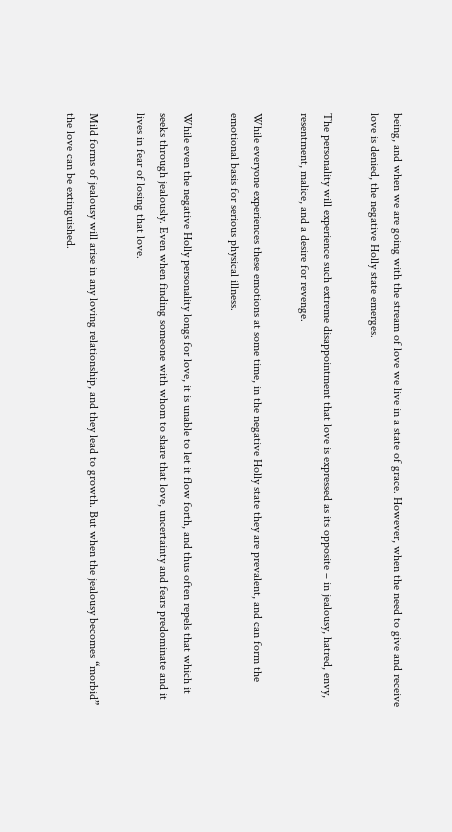being, and when we are going with the stream of love we live in a state of grace. However, when the need to give and receive love is denied, the negative Holly state emerges.

The personality will experience such extreme disappointment that love is expressed as its opposite – in jealousy, hatred, envy, resentment, malice, and a desire for revenge.

While everyone experiences these emotions at some time, in the negative Holly state they are prevalent, and can form the emotional basis for serious physical illness.

While even the negative Holly personality longs for love, it is unable to let it flow forth, and thus often repels that which it seeks through jealously. Even when finding someone with whom to share that love, uncertainty and fears predominate and it lives in fear of losing that love.

Mild forms of jealousy will arise in any loving relationship, and they lead to growth. But when the jealousy becomes “morbid” the love can be extinguished.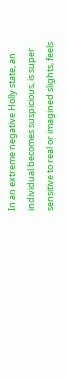In an extreme negative Holly state, an individual becomes suspicious, is super sensitive to real or imagined slights, feels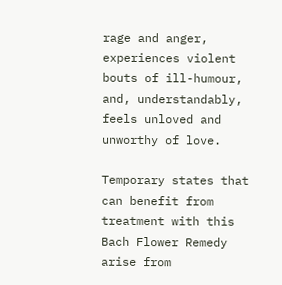rage and anger, experiences violent bouts of ill-humour, and, understandably, feels unloved and unworthy of love.

Temporary states that can benefit from treatment with this Bach Flower Remedy arise from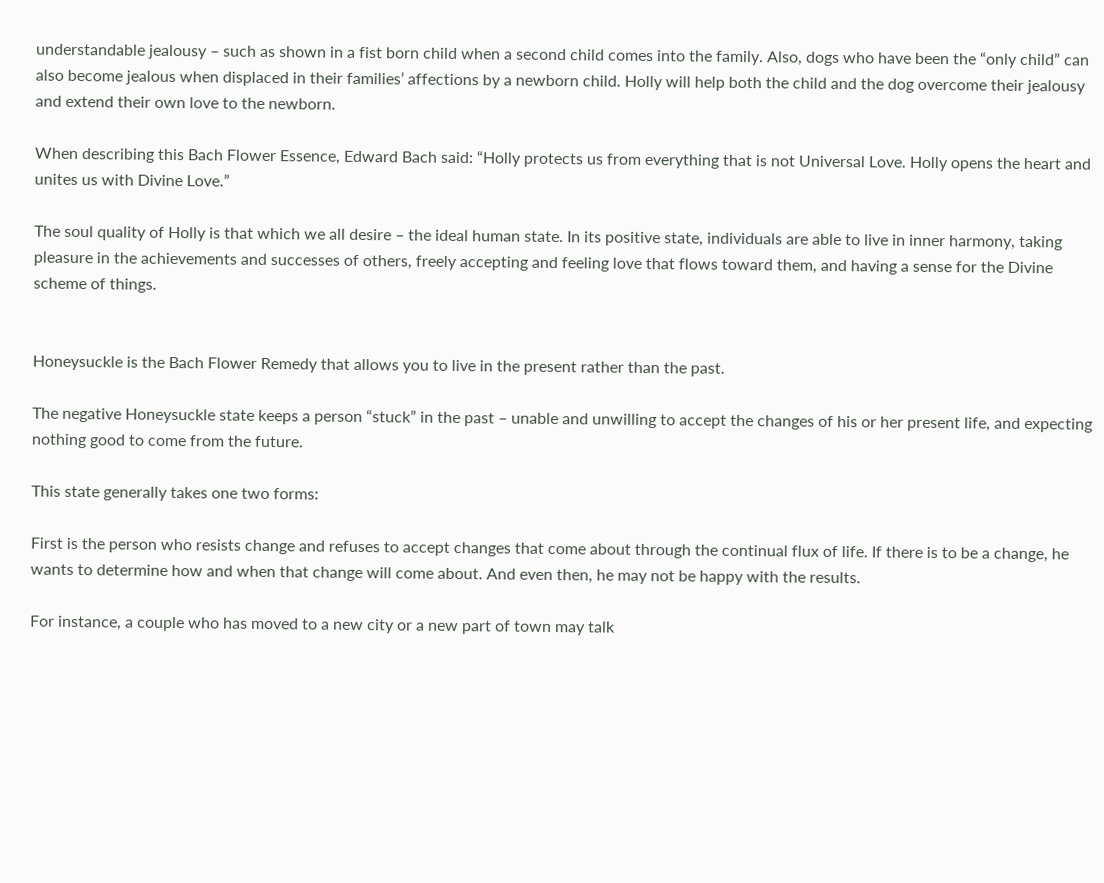understandable jealousy – such as shown in a fist born child when a second child comes into the family. Also, dogs who have been the “only child” can also become jealous when displaced in their families’ affections by a newborn child. Holly will help both the child and the dog overcome their jealousy and extend their own love to the newborn.

When describing this Bach Flower Essence, Edward Bach said: “Holly protects us from everything that is not Universal Love. Holly opens the heart and unites us with Divine Love.”

The soul quality of Holly is that which we all desire – the ideal human state. In its positive state, individuals are able to live in inner harmony, taking pleasure in the achievements and successes of others, freely accepting and feeling love that flows toward them, and having a sense for the Divine scheme of things.


Honeysuckle is the Bach Flower Remedy that allows you to live in the present rather than the past.

The negative Honeysuckle state keeps a person “stuck” in the past – unable and unwilling to accept the changes of his or her present life, and expecting nothing good to come from the future.

This state generally takes one two forms:

First is the person who resists change and refuses to accept changes that come about through the continual flux of life. If there is to be a change, he wants to determine how and when that change will come about. And even then, he may not be happy with the results.

For instance, a couple who has moved to a new city or a new part of town may talk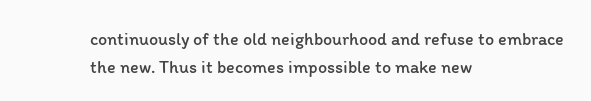continuously of the old neighbourhood and refuse to embrace the new. Thus it becomes impossible to make new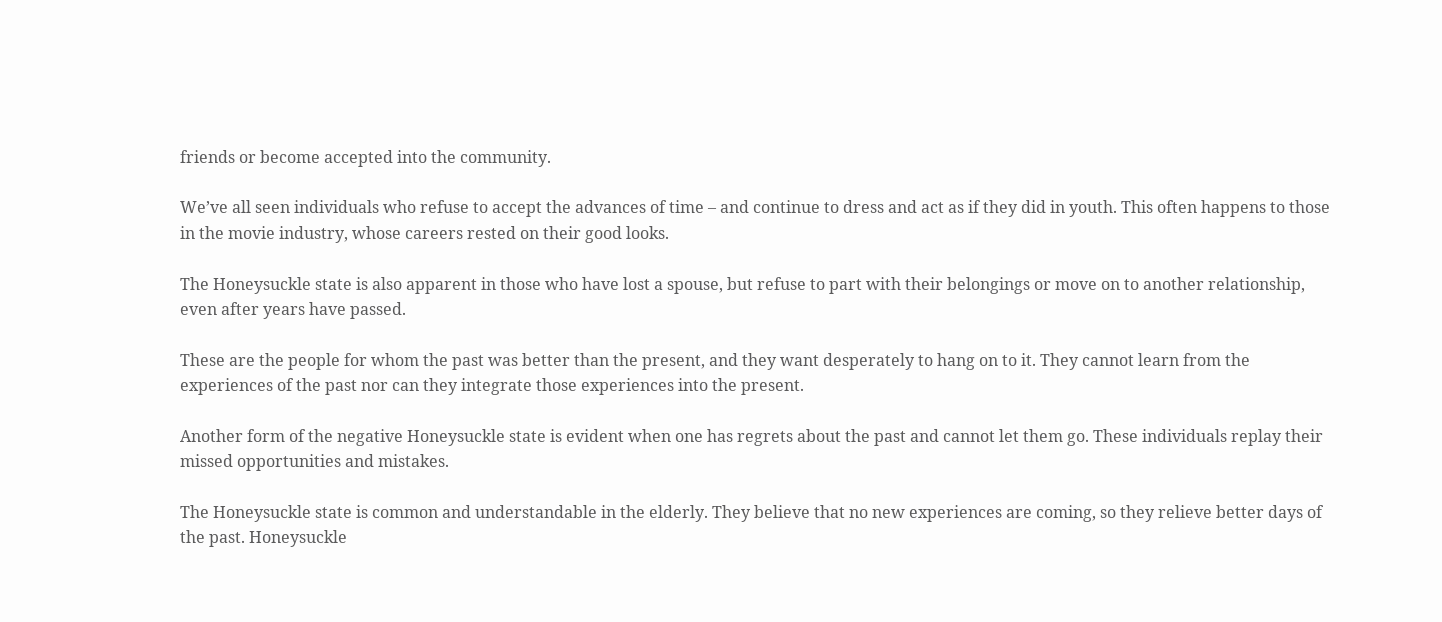friends or become accepted into the community.

We’ve all seen individuals who refuse to accept the advances of time – and continue to dress and act as if they did in youth. This often happens to those in the movie industry, whose careers rested on their good looks.

The Honeysuckle state is also apparent in those who have lost a spouse, but refuse to part with their belongings or move on to another relationship, even after years have passed.

These are the people for whom the past was better than the present, and they want desperately to hang on to it. They cannot learn from the experiences of the past nor can they integrate those experiences into the present.

Another form of the negative Honeysuckle state is evident when one has regrets about the past and cannot let them go. These individuals replay their missed opportunities and mistakes.

The Honeysuckle state is common and understandable in the elderly. They believe that no new experiences are coming, so they relieve better days of the past. Honeysuckle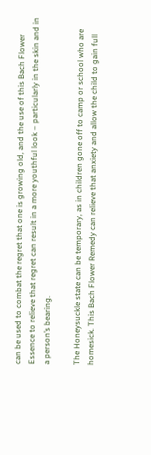can be used to combat the regret that one is growing old, and the use of this Bach Flower Essence to relieve that regret can result in a more youthful look – particularly in the skin and in a person’s bearing.

The Honeysuckle state can be temporary, as in children gone off to camp or school who are homesick. This Bach Flower Remedy can relieve that anxiety and allow the child to gain full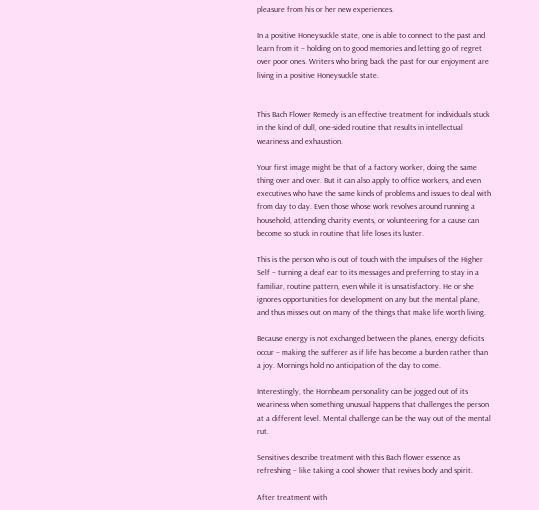pleasure from his or her new experiences.

In a positive Honeysuckle state, one is able to connect to the past and learn from it – holding on to good memories and letting go of regret over poor ones. Writers who bring back the past for our enjoyment are living in a positive Honeysuckle state.


This Bach Flower Remedy is an effective treatment for individuals stuck in the kind of dull, one-sided routine that results in intellectual weariness and exhaustion.

Your first image might be that of a factory worker, doing the same thing over and over. But it can also apply to office workers, and even executives who have the same kinds of problems and issues to deal with from day to day. Even those whose work revolves around running a household, attending charity events, or volunteering for a cause can become so stuck in routine that life loses its luster.

This is the person who is out of touch with the impulses of the Higher Self – turning a deaf ear to its messages and preferring to stay in a familiar, routine pattern, even while it is unsatisfactory. He or she ignores opportunities for development on any but the mental plane, and thus misses out on many of the things that make life worth living.

Because energy is not exchanged between the planes, energy deficits occur – making the sufferer as if life has become a burden rather than a joy. Mornings hold no anticipation of the day to come.

Interestingly, the Hornbeam personality can be jogged out of its weariness when something unusual happens that challenges the person at a different level. Mental challenge can be the way out of the mental rut.

Sensitives describe treatment with this Bach flower essence as refreshing – like taking a cool shower that revives body and spirit.

After treatment with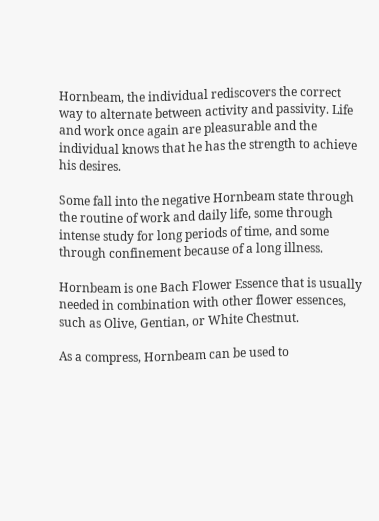Hornbeam, the individual rediscovers the correct way to alternate between activity and passivity. Life and work once again are pleasurable and the individual knows that he has the strength to achieve his desires.

Some fall into the negative Hornbeam state through the routine of work and daily life, some through intense study for long periods of time, and some through confinement because of a long illness.

Hornbeam is one Bach Flower Essence that is usually needed in combination with other flower essences, such as Olive, Gentian, or White Chestnut.

As a compress, Hornbeam can be used to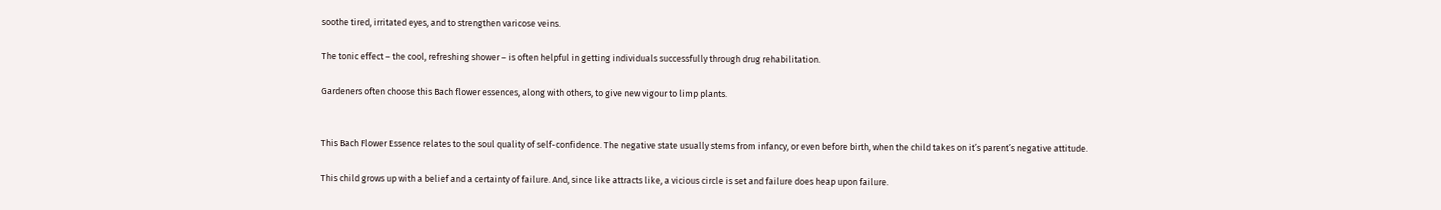soothe tired, irritated eyes, and to strengthen varicose veins.

The tonic effect – the cool, refreshing shower – is often helpful in getting individuals successfully through drug rehabilitation.

Gardeners often choose this Bach flower essences, along with others, to give new vigour to limp plants.


This Bach Flower Essence relates to the soul quality of self-confidence. The negative state usually stems from infancy, or even before birth, when the child takes on it’s parent’s negative attitude.

This child grows up with a belief and a certainty of failure. And, since like attracts like, a vicious circle is set and failure does heap upon failure.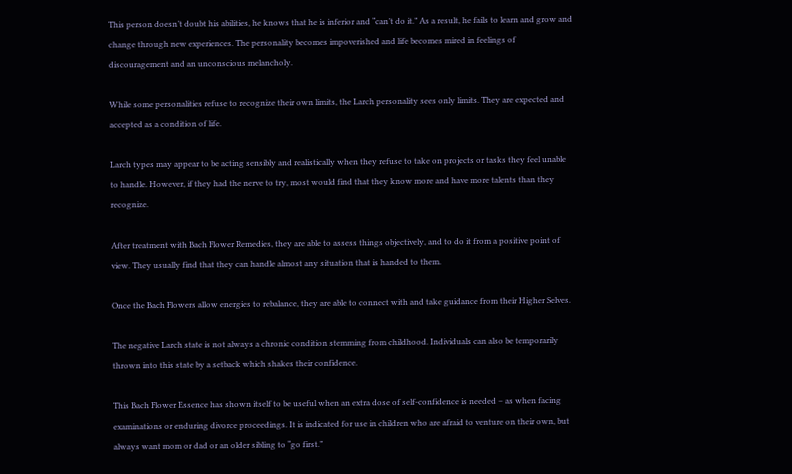This person doesn’t doubt his abilities, he knows that he is inferior and “can’t do it.” As a result, he fails to learn and grow and change through new experiences. The personality becomes impoverished and life becomes mired in feelings of discouragement and an unconscious melancholy.

While some personalities refuse to recognize their own limits, the Larch personality sees only limits. They are expected and accepted as a condition of life.

Larch types may appear to be acting sensibly and realistically when they refuse to take on projects or tasks they feel unable to handle. However, if they had the nerve to try, most would find that they know more and have more talents than they recognize.

After treatment with Bach Flower Remedies, they are able to assess things objectively, and to do it from a positive point of view. They usually find that they can handle almost any situation that is handed to them.

Once the Bach Flowers allow energies to rebalance, they are able to connect with and take guidance from their Higher Selves.

The negative Larch state is not always a chronic condition stemming from childhood. Individuals can also be temporarily thrown into this state by a setback which shakes their confidence.

This Bach Flower Essence has shown itself to be useful when an extra dose of self-confidence is needed – as when facing examinations or enduring divorce proceedings. It is indicated for use in children who are afraid to venture on their own, but always want mom or dad or an older sibling to “go first.”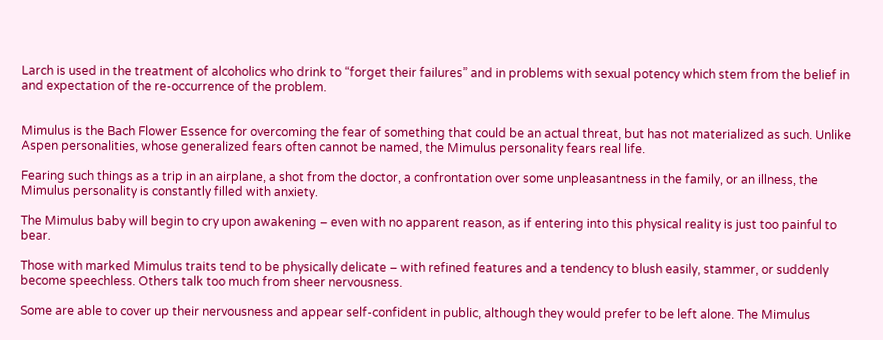Larch is used in the treatment of alcoholics who drink to “forget their failures” and in problems with sexual potency which stem from the belief in and expectation of the re-occurrence of the problem.


Mimulus is the Bach Flower Essence for overcoming the fear of something that could be an actual threat, but has not materialized as such. Unlike Aspen personalities, whose generalized fears often cannot be named, the Mimulus personality fears real life.

Fearing such things as a trip in an airplane, a shot from the doctor, a confrontation over some unpleasantness in the family, or an illness, the Mimulus personality is constantly filled with anxiety.

The Mimulus baby will begin to cry upon awakening – even with no apparent reason, as if entering into this physical reality is just too painful to bear.

Those with marked Mimulus traits tend to be physically delicate – with refined features and a tendency to blush easily, stammer, or suddenly become speechless. Others talk too much from sheer nervousness.

Some are able to cover up their nervousness and appear self-confident in public, although they would prefer to be left alone. The Mimulus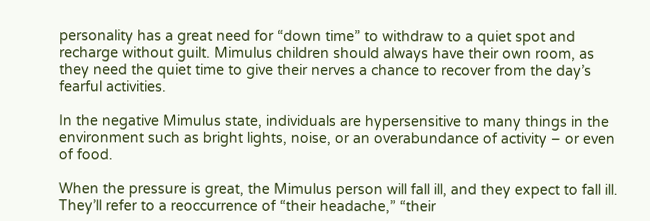personality has a great need for “down time” to withdraw to a quiet spot and recharge without guilt. Mimulus children should always have their own room, as they need the quiet time to give their nerves a chance to recover from the day’s fearful activities.

In the negative Mimulus state, individuals are hypersensitive to many things in the environment such as bright lights, noise, or an overabundance of activity – or even of food.

When the pressure is great, the Mimulus person will fall ill, and they expect to fall ill. They’ll refer to a reoccurrence of “their headache,” “their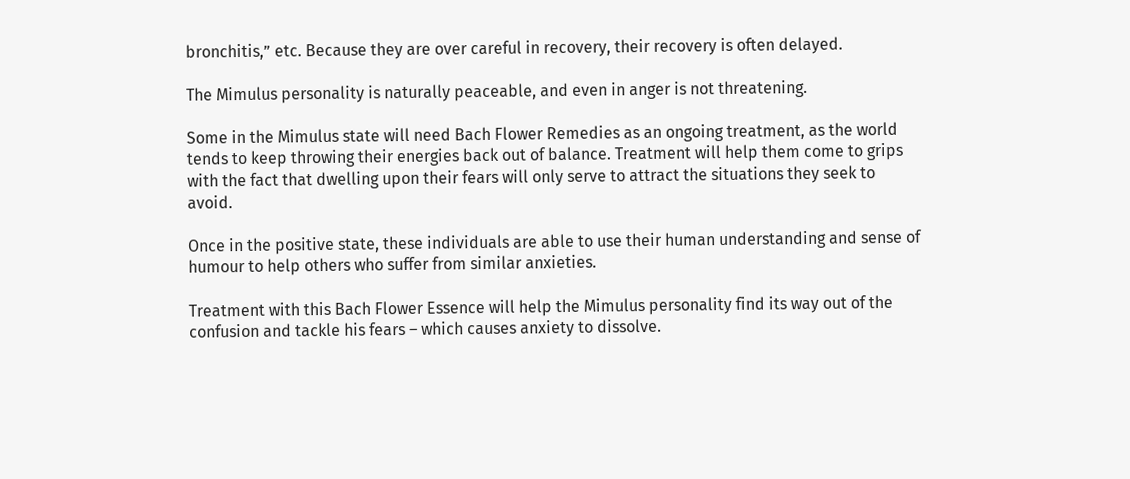bronchitis,” etc. Because they are over careful in recovery, their recovery is often delayed.

The Mimulus personality is naturally peaceable, and even in anger is not threatening.

Some in the Mimulus state will need Bach Flower Remedies as an ongoing treatment, as the world tends to keep throwing their energies back out of balance. Treatment will help them come to grips with the fact that dwelling upon their fears will only serve to attract the situations they seek to avoid.

Once in the positive state, these individuals are able to use their human understanding and sense of humour to help others who suffer from similar anxieties.

Treatment with this Bach Flower Essence will help the Mimulus personality find its way out of the confusion and tackle his fears – which causes anxiety to dissolve.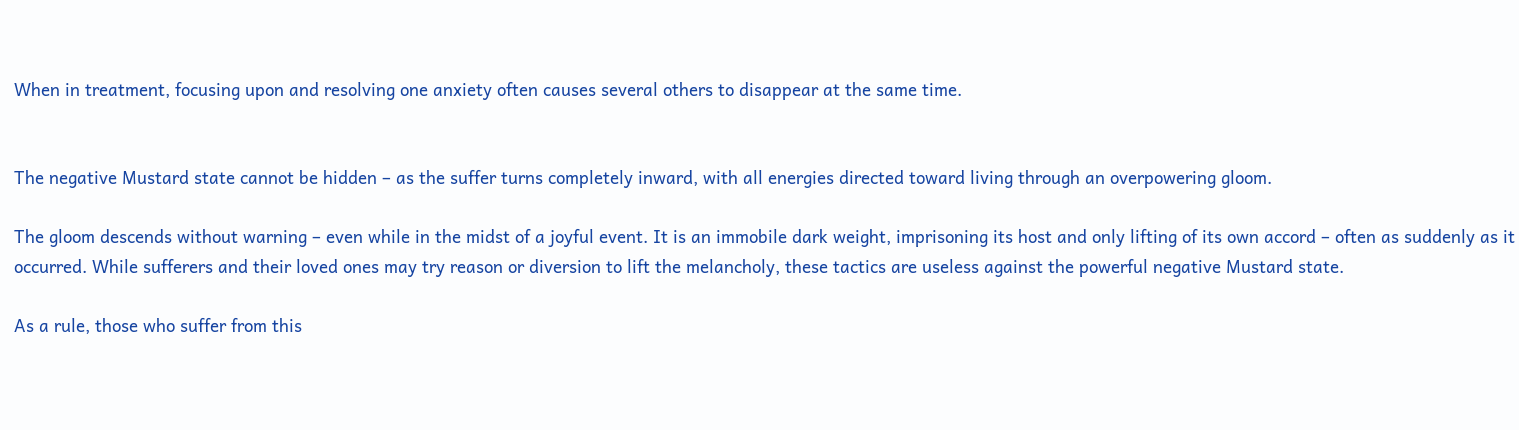When in treatment, focusing upon and resolving one anxiety often causes several others to disappear at the same time.


The negative Mustard state cannot be hidden – as the suffer turns completely inward, with all energies directed toward living through an overpowering gloom.

The gloom descends without warning – even while in the midst of a joyful event. It is an immobile dark weight, imprisoning its host and only lifting of its own accord – often as suddenly as it occurred. While sufferers and their loved ones may try reason or diversion to lift the melancholy, these tactics are useless against the powerful negative Mustard state.

As a rule, those who suffer from this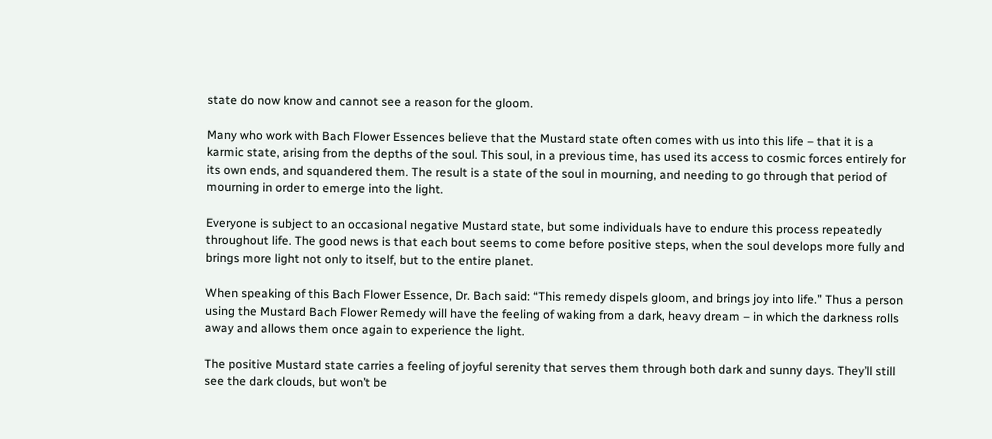state do now know and cannot see a reason for the gloom.

Many who work with Bach Flower Essences believe that the Mustard state often comes with us into this life – that it is a karmic state, arising from the depths of the soul. This soul, in a previous time, has used its access to cosmic forces entirely for its own ends, and squandered them. The result is a state of the soul in mourning, and needing to go through that period of mourning in order to emerge into the light.

Everyone is subject to an occasional negative Mustard state, but some individuals have to endure this process repeatedly throughout life. The good news is that each bout seems to come before positive steps, when the soul develops more fully and brings more light not only to itself, but to the entire planet.

When speaking of this Bach Flower Essence, Dr. Bach said: “This remedy dispels gloom, and brings joy into life.” Thus a person using the Mustard Bach Flower Remedy will have the feeling of waking from a dark, heavy dream – in which the darkness rolls away and allows them once again to experience the light.

The positive Mustard state carries a feeling of joyful serenity that serves them through both dark and sunny days. They’ll still see the dark clouds, but won’t be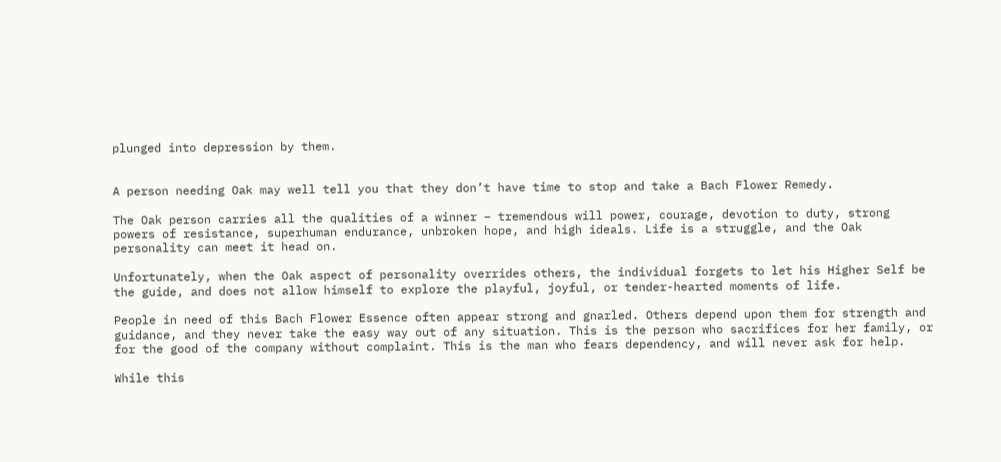plunged into depression by them.


A person needing Oak may well tell you that they don’t have time to stop and take a Bach Flower Remedy.

The Oak person carries all the qualities of a winner – tremendous will power, courage, devotion to duty, strong powers of resistance, superhuman endurance, unbroken hope, and high ideals. Life is a struggle, and the Oak personality can meet it head on.

Unfortunately, when the Oak aspect of personality overrides others, the individual forgets to let his Higher Self be the guide, and does not allow himself to explore the playful, joyful, or tender-hearted moments of life.

People in need of this Bach Flower Essence often appear strong and gnarled. Others depend upon them for strength and guidance, and they never take the easy way out of any situation. This is the person who sacrifices for her family, or for the good of the company without complaint. This is the man who fears dependency, and will never ask for help.

While this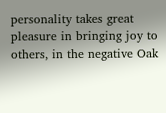personality takes great pleasure in bringing joy to others, in the negative Oak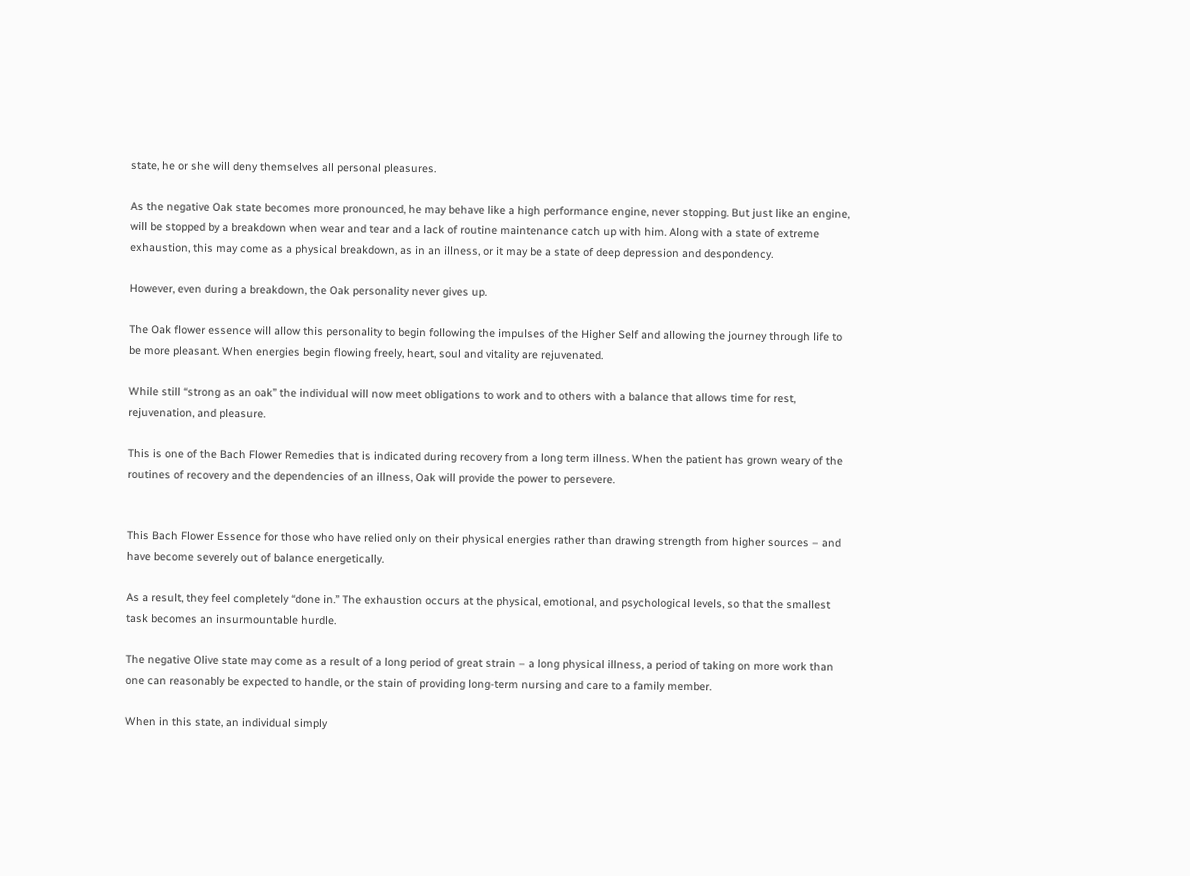state, he or she will deny themselves all personal pleasures.

As the negative Oak state becomes more pronounced, he may behave like a high performance engine, never stopping. But just like an engine, will be stopped by a breakdown when wear and tear and a lack of routine maintenance catch up with him. Along with a state of extreme exhaustion, this may come as a physical breakdown, as in an illness, or it may be a state of deep depression and despondency.

However, even during a breakdown, the Oak personality never gives up.

The Oak flower essence will allow this personality to begin following the impulses of the Higher Self and allowing the journey through life to be more pleasant. When energies begin flowing freely, heart, soul and vitality are rejuvenated.

While still “strong as an oak” the individual will now meet obligations to work and to others with a balance that allows time for rest, rejuvenation, and pleasure.

This is one of the Bach Flower Remedies that is indicated during recovery from a long term illness. When the patient has grown weary of the routines of recovery and the dependencies of an illness, Oak will provide the power to persevere.


This Bach Flower Essence for those who have relied only on their physical energies rather than drawing strength from higher sources – and have become severely out of balance energetically.

As a result, they feel completely “done in.” The exhaustion occurs at the physical, emotional, and psychological levels, so that the smallest task becomes an insurmountable hurdle.

The negative Olive state may come as a result of a long period of great strain – a long physical illness, a period of taking on more work than one can reasonably be expected to handle, or the stain of providing long-term nursing and care to a family member.

When in this state, an individual simply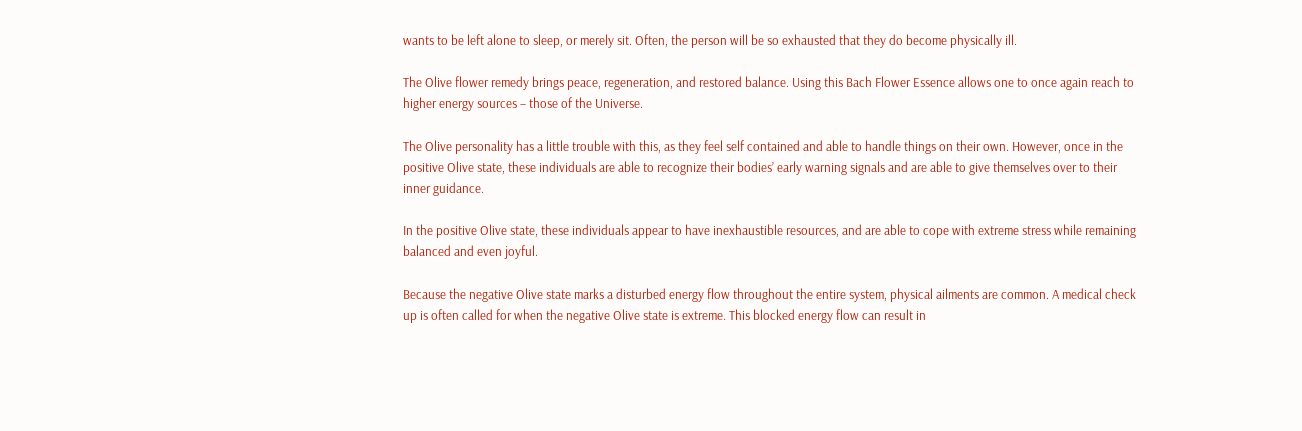wants to be left alone to sleep, or merely sit. Often, the person will be so exhausted that they do become physically ill.

The Olive flower remedy brings peace, regeneration, and restored balance. Using this Bach Flower Essence allows one to once again reach to higher energy sources – those of the Universe.

The Olive personality has a little trouble with this, as they feel self contained and able to handle things on their own. However, once in the positive Olive state, these individuals are able to recognize their bodies’ early warning signals and are able to give themselves over to their inner guidance.

In the positive Olive state, these individuals appear to have inexhaustible resources, and are able to cope with extreme stress while remaining balanced and even joyful.

Because the negative Olive state marks a disturbed energy flow throughout the entire system, physical ailments are common. A medical check up is often called for when the negative Olive state is extreme. This blocked energy flow can result in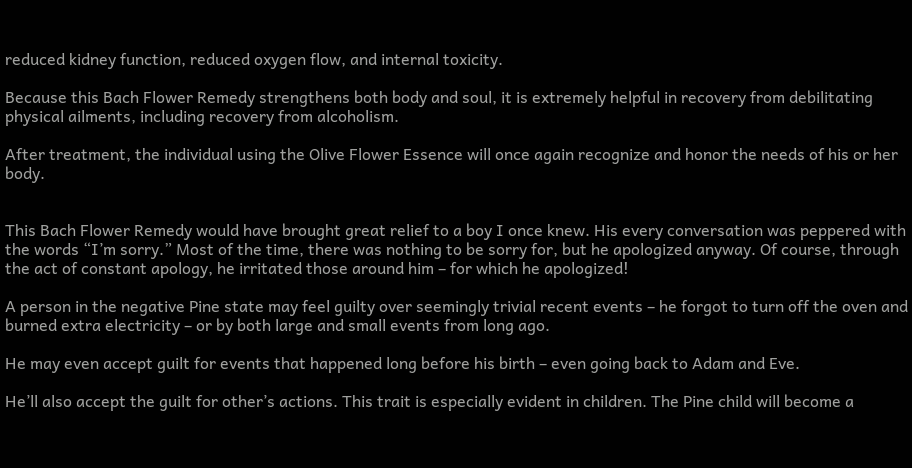reduced kidney function, reduced oxygen flow, and internal toxicity.

Because this Bach Flower Remedy strengthens both body and soul, it is extremely helpful in recovery from debilitating physical ailments, including recovery from alcoholism.

After treatment, the individual using the Olive Flower Essence will once again recognize and honor the needs of his or her body.


This Bach Flower Remedy would have brought great relief to a boy I once knew. His every conversation was peppered with the words “I’m sorry.” Most of the time, there was nothing to be sorry for, but he apologized anyway. Of course, through the act of constant apology, he irritated those around him – for which he apologized!

A person in the negative Pine state may feel guilty over seemingly trivial recent events – he forgot to turn off the oven and burned extra electricity – or by both large and small events from long ago.

He may even accept guilt for events that happened long before his birth – even going back to Adam and Eve.

He’ll also accept the guilt for other’s actions. This trait is especially evident in children. The Pine child will become a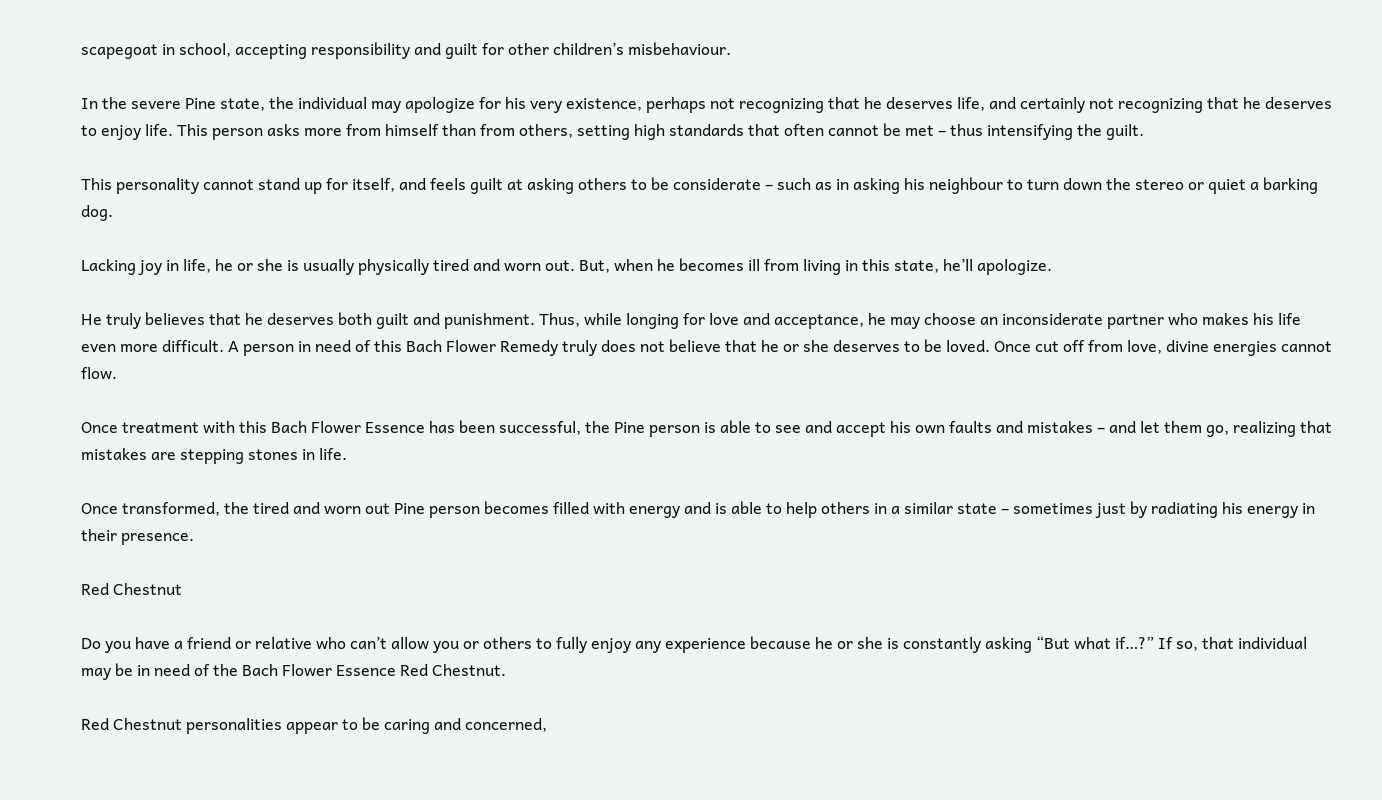scapegoat in school, accepting responsibility and guilt for other children’s misbehaviour.

In the severe Pine state, the individual may apologize for his very existence, perhaps not recognizing that he deserves life, and certainly not recognizing that he deserves to enjoy life. This person asks more from himself than from others, setting high standards that often cannot be met – thus intensifying the guilt.

This personality cannot stand up for itself, and feels guilt at asking others to be considerate – such as in asking his neighbour to turn down the stereo or quiet a barking dog.

Lacking joy in life, he or she is usually physically tired and worn out. But, when he becomes ill from living in this state, he’ll apologize.

He truly believes that he deserves both guilt and punishment. Thus, while longing for love and acceptance, he may choose an inconsiderate partner who makes his life even more difficult. A person in need of this Bach Flower Remedy truly does not believe that he or she deserves to be loved. Once cut off from love, divine energies cannot flow.

Once treatment with this Bach Flower Essence has been successful, the Pine person is able to see and accept his own faults and mistakes – and let them go, realizing that mistakes are stepping stones in life.

Once transformed, the tired and worn out Pine person becomes filled with energy and is able to help others in a similar state – sometimes just by radiating his energy in their presence.

Red Chestnut

Do you have a friend or relative who can’t allow you or others to fully enjoy any experience because he or she is constantly asking “But what if…?” If so, that individual may be in need of the Bach Flower Essence Red Chestnut.

Red Chestnut personalities appear to be caring and concerned,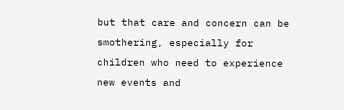but that care and concern can be smothering, especially for children who need to experience new events and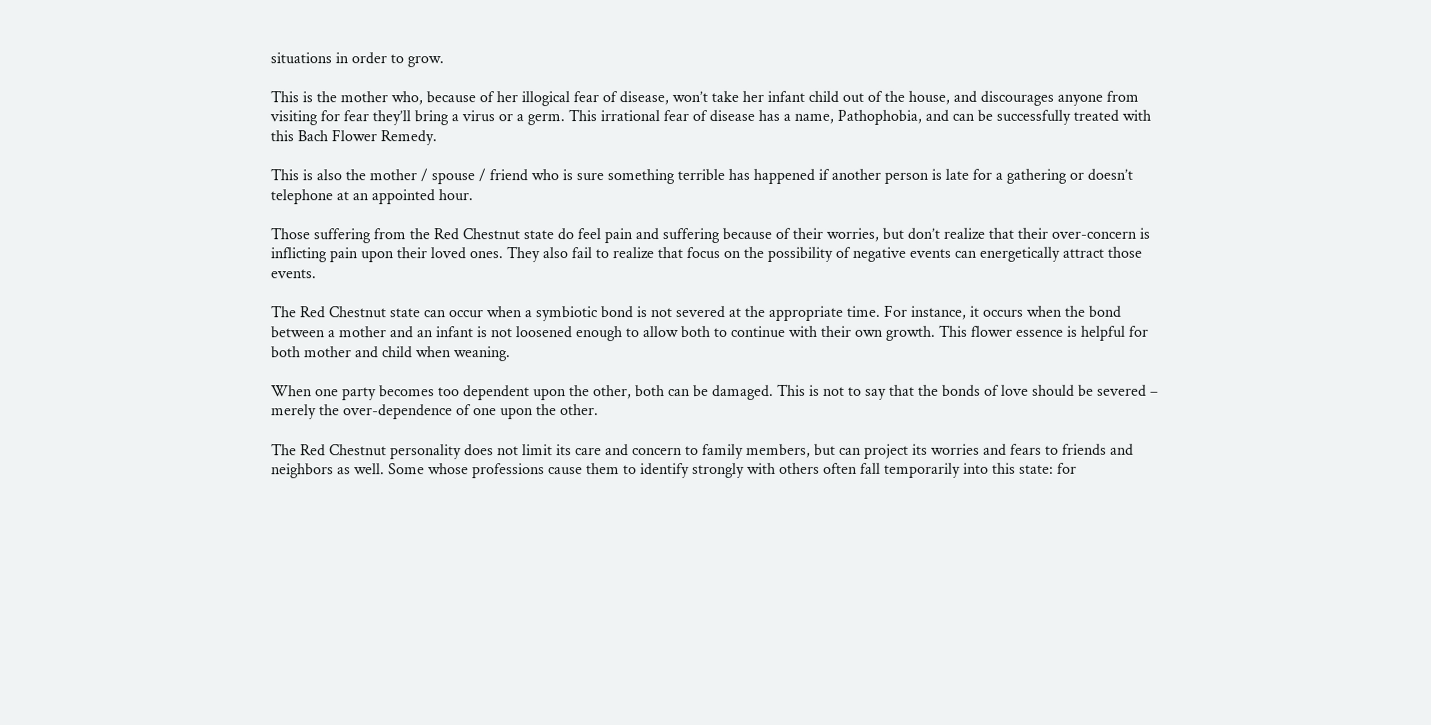situations in order to grow.

This is the mother who, because of her illogical fear of disease, won’t take her infant child out of the house, and discourages anyone from visiting for fear they’ll bring a virus or a germ. This irrational fear of disease has a name, Pathophobia, and can be successfully treated with this Bach Flower Remedy.

This is also the mother / spouse / friend who is sure something terrible has happened if another person is late for a gathering or doesn’t telephone at an appointed hour.

Those suffering from the Red Chestnut state do feel pain and suffering because of their worries, but don’t realize that their over-concern is inflicting pain upon their loved ones. They also fail to realize that focus on the possibility of negative events can energetically attract those events.

The Red Chestnut state can occur when a symbiotic bond is not severed at the appropriate time. For instance, it occurs when the bond between a mother and an infant is not loosened enough to allow both to continue with their own growth. This flower essence is helpful for both mother and child when weaning.

When one party becomes too dependent upon the other, both can be damaged. This is not to say that the bonds of love should be severed – merely the over-dependence of one upon the other.

The Red Chestnut personality does not limit its care and concern to family members, but can project its worries and fears to friends and neighbors as well. Some whose professions cause them to identify strongly with others often fall temporarily into this state: for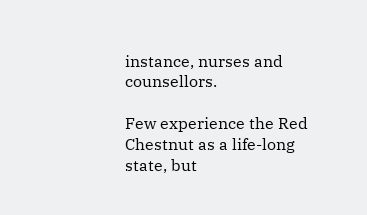instance, nurses and counsellors.

Few experience the Red Chestnut as a life-long state, but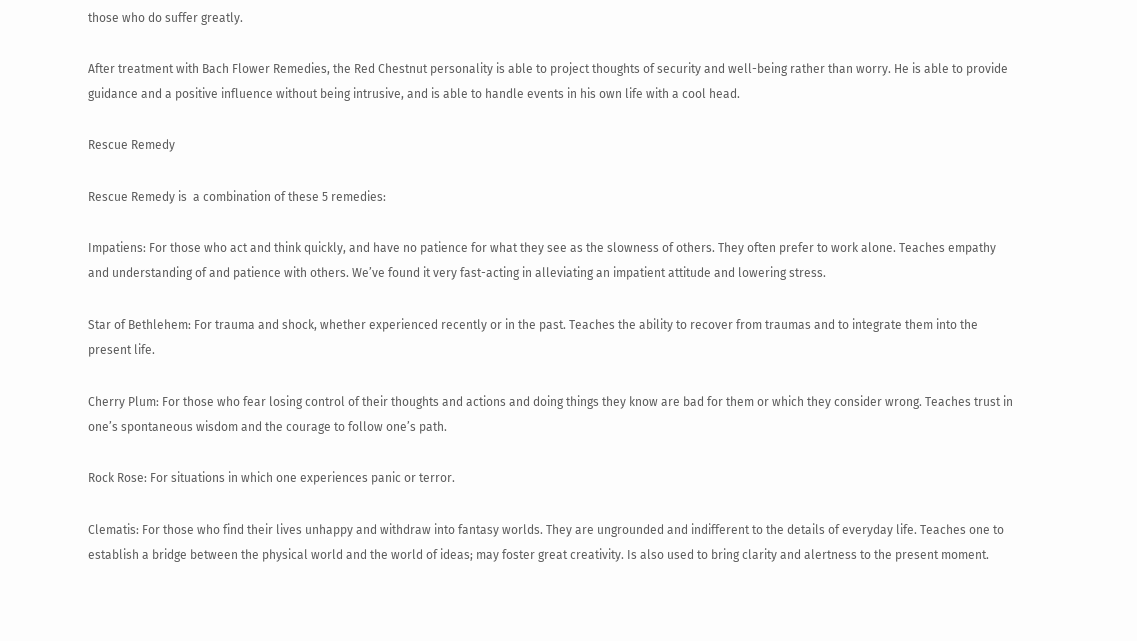those who do suffer greatly.

After treatment with Bach Flower Remedies, the Red Chestnut personality is able to project thoughts of security and well-being rather than worry. He is able to provide guidance and a positive influence without being intrusive, and is able to handle events in his own life with a cool head.

Rescue Remedy

Rescue Remedy is  a combination of these 5 remedies:

Impatiens: For those who act and think quickly, and have no patience for what they see as the slowness of others. They often prefer to work alone. Teaches empathy and understanding of and patience with others. We’ve found it very fast-acting in alleviating an impatient attitude and lowering stress.

Star of Bethlehem: For trauma and shock, whether experienced recently or in the past. Teaches the ability to recover from traumas and to integrate them into the present life.

Cherry Plum: For those who fear losing control of their thoughts and actions and doing things they know are bad for them or which they consider wrong. Teaches trust in one’s spontaneous wisdom and the courage to follow one’s path.

Rock Rose: For situations in which one experiences panic or terror.

Clematis: For those who find their lives unhappy and withdraw into fantasy worlds. They are ungrounded and indifferent to the details of everyday life. Teaches one to establish a bridge between the physical world and the world of ideas; may foster great creativity. Is also used to bring clarity and alertness to the present moment.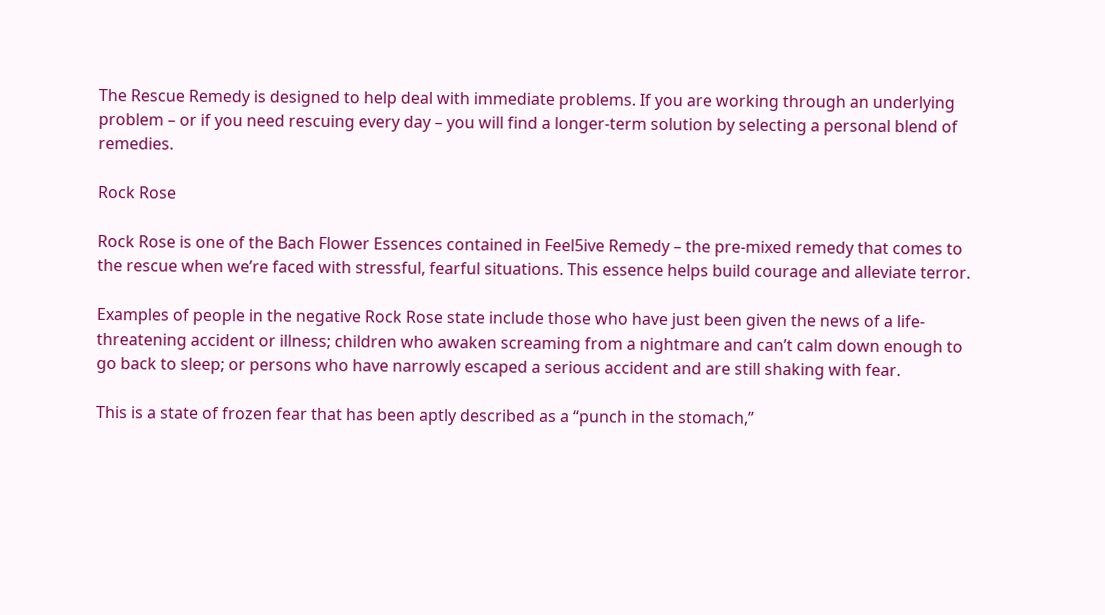The Rescue Remedy is designed to help deal with immediate problems. If you are working through an underlying problem – or if you need rescuing every day – you will find a longer-term solution by selecting a personal blend of remedies.

Rock Rose

Rock Rose is one of the Bach Flower Essences contained in Feel5ive Remedy – the pre-mixed remedy that comes to the rescue when we’re faced with stressful, fearful situations. This essence helps build courage and alleviate terror.

Examples of people in the negative Rock Rose state include those who have just been given the news of a life-threatening accident or illness; children who awaken screaming from a nightmare and can’t calm down enough to go back to sleep; or persons who have narrowly escaped a serious accident and are still shaking with fear.

This is a state of frozen fear that has been aptly described as a “punch in the stomach,”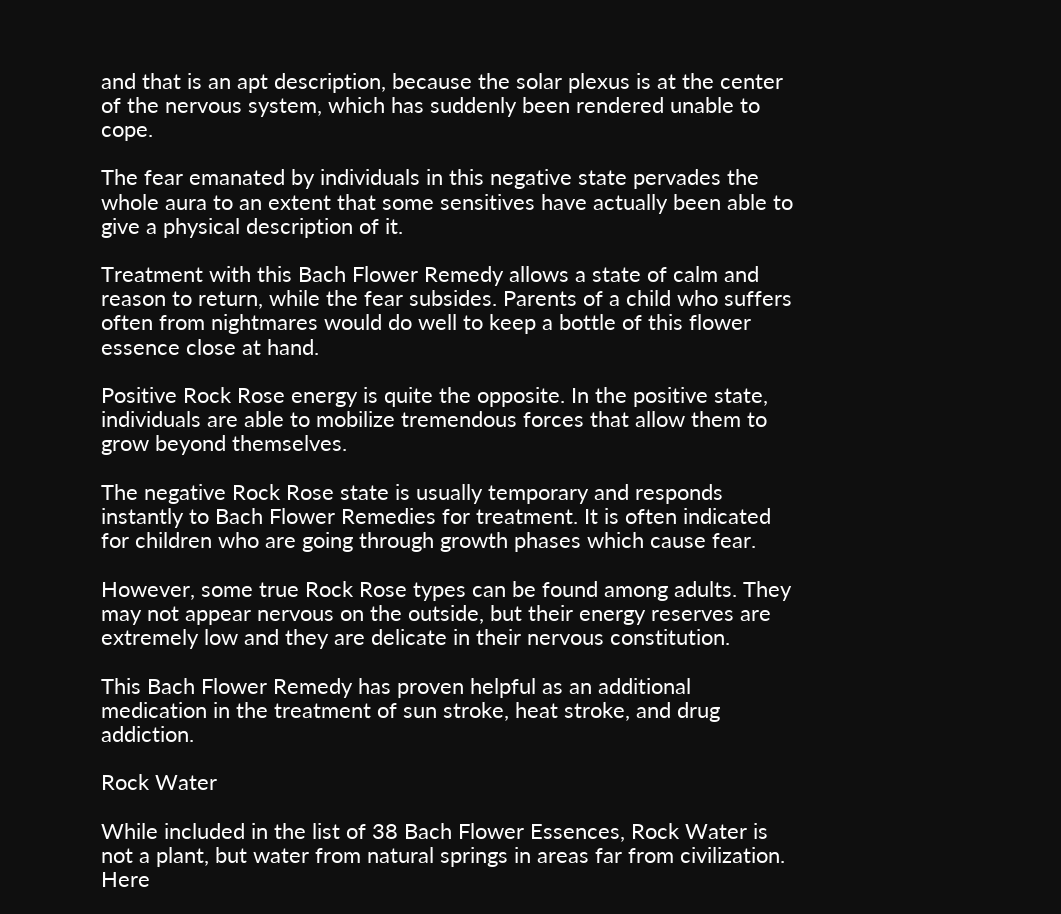and that is an apt description, because the solar plexus is at the center of the nervous system, which has suddenly been rendered unable to cope.

The fear emanated by individuals in this negative state pervades the whole aura to an extent that some sensitives have actually been able to give a physical description of it.

Treatment with this Bach Flower Remedy allows a state of calm and reason to return, while the fear subsides. Parents of a child who suffers often from nightmares would do well to keep a bottle of this flower essence close at hand.

Positive Rock Rose energy is quite the opposite. In the positive state, individuals are able to mobilize tremendous forces that allow them to grow beyond themselves.

The negative Rock Rose state is usually temporary and responds instantly to Bach Flower Remedies for treatment. It is often indicated for children who are going through growth phases which cause fear.

However, some true Rock Rose types can be found among adults. They may not appear nervous on the outside, but their energy reserves are extremely low and they are delicate in their nervous constitution.

This Bach Flower Remedy has proven helpful as an additional medication in the treatment of sun stroke, heat stroke, and drug addiction.

Rock Water

While included in the list of 38 Bach Flower Essences, Rock Water is not a plant, but water from natural springs in areas far from civilization. Here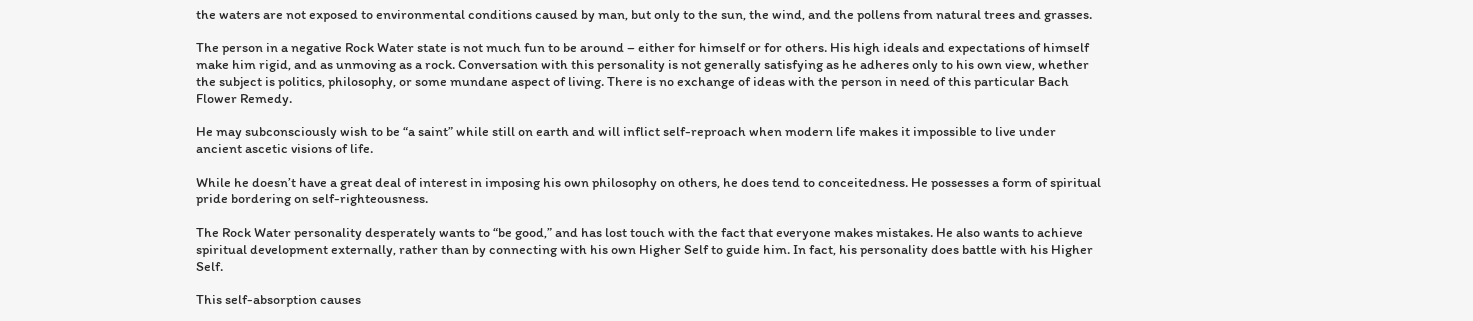the waters are not exposed to environmental conditions caused by man, but only to the sun, the wind, and the pollens from natural trees and grasses.

The person in a negative Rock Water state is not much fun to be around – either for himself or for others. His high ideals and expectations of himself make him rigid, and as unmoving as a rock. Conversation with this personality is not generally satisfying as he adheres only to his own view, whether the subject is politics, philosophy, or some mundane aspect of living. There is no exchange of ideas with the person in need of this particular Bach Flower Remedy.

He may subconsciously wish to be “a saint” while still on earth and will inflict self-reproach when modern life makes it impossible to live under ancient ascetic visions of life.

While he doesn’t have a great deal of interest in imposing his own philosophy on others, he does tend to conceitedness. He possesses a form of spiritual pride bordering on self-righteousness.

The Rock Water personality desperately wants to “be good,” and has lost touch with the fact that everyone makes mistakes. He also wants to achieve spiritual development externally, rather than by connecting with his own Higher Self to guide him. In fact, his personality does battle with his Higher Self.

This self-absorption causes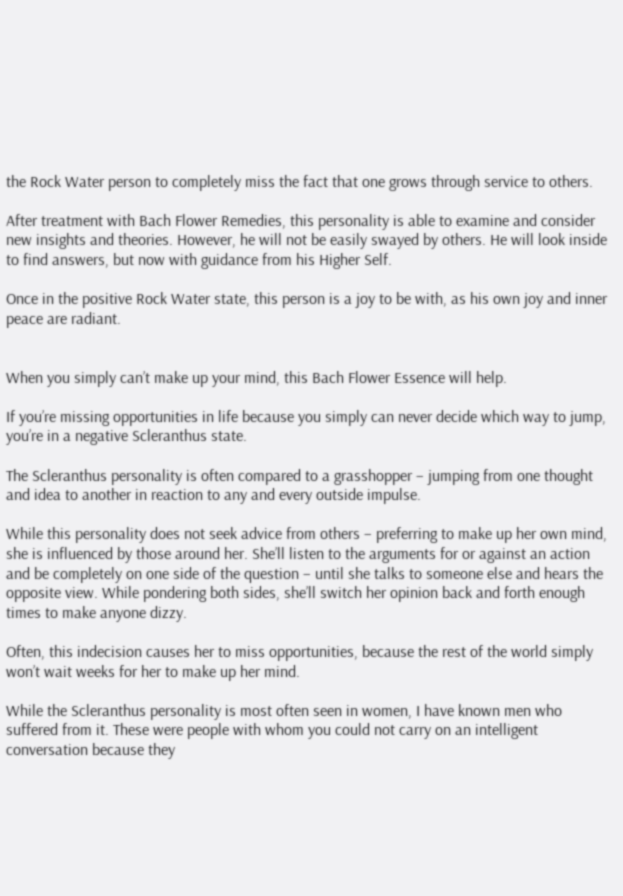the Rock Water person to completely miss the fact that one grows through service to others.

After treatment with Bach Flower Remedies, this personality is able to examine and consider new insights and theories. However, he will not be easily swayed by others. He will look inside to find answers, but now with guidance from his Higher Self.

Once in the positive Rock Water state, this person is a joy to be with, as his own joy and inner peace are radiant.


When you simply can’t make up your mind, this Bach Flower Essence will help.

If you’re missing opportunities in life because you simply can never decide which way to jump, you’re in a negative Scleranthus state.

The Scleranthus personality is often compared to a grasshopper – jumping from one thought and idea to another in reaction to any and every outside impulse.

While this personality does not seek advice from others – preferring to make up her own mind, she is influenced by those around her. She’ll listen to the arguments for or against an action and be completely on one side of the question – until she talks to someone else and hears the opposite view. While pondering both sides, she’ll switch her opinion back and forth enough times to make anyone dizzy.

Often, this indecision causes her to miss opportunities, because the rest of the world simply won’t wait weeks for her to make up her mind.

While the Scleranthus personality is most often seen in women, I have known men who suffered from it. These were people with whom you could not carry on an intelligent conversation because they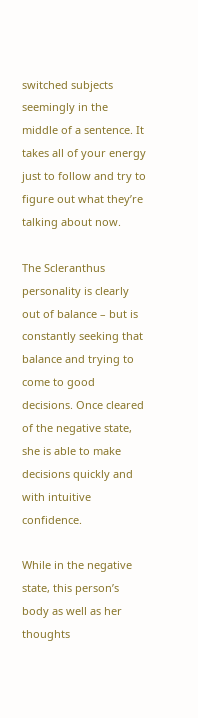switched subjects seemingly in the middle of a sentence. It takes all of your energy just to follow and try to figure out what they’re talking about now.

The Scleranthus personality is clearly out of balance – but is constantly seeking that balance and trying to come to good decisions. Once cleared of the negative state, she is able to make decisions quickly and with intuitive confidence.

While in the negative state, this person’s body as well as her thoughts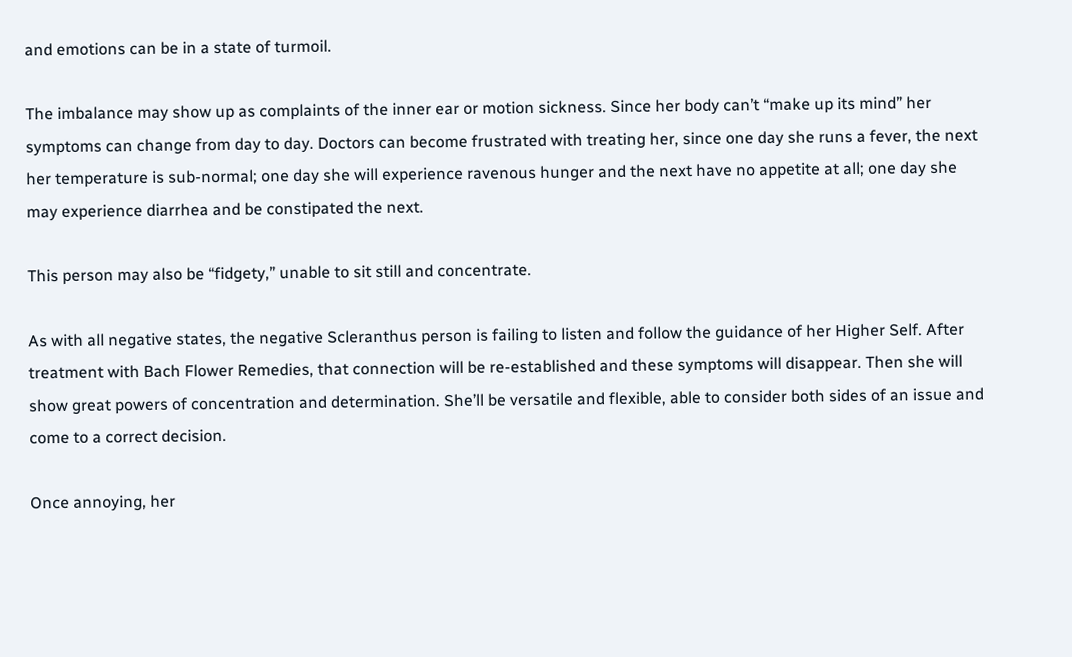and emotions can be in a state of turmoil.

The imbalance may show up as complaints of the inner ear or motion sickness. Since her body can’t “make up its mind” her symptoms can change from day to day. Doctors can become frustrated with treating her, since one day she runs a fever, the next her temperature is sub-normal; one day she will experience ravenous hunger and the next have no appetite at all; one day she may experience diarrhea and be constipated the next.

This person may also be “fidgety,” unable to sit still and concentrate.

As with all negative states, the negative Scleranthus person is failing to listen and follow the guidance of her Higher Self. After treatment with Bach Flower Remedies, that connection will be re-established and these symptoms will disappear. Then she will show great powers of concentration and determination. She’ll be versatile and flexible, able to consider both sides of an issue and come to a correct decision.

Once annoying, her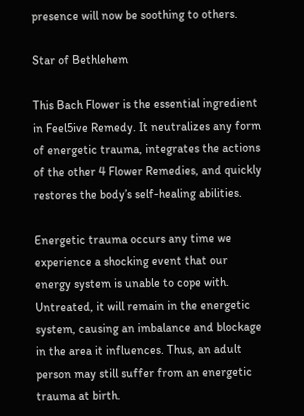presence will now be soothing to others.

Star of Bethlehem

This Bach Flower is the essential ingredient in Feel5ive Remedy. It neutralizes any form of energetic trauma, integrates the actions of the other 4 Flower Remedies, and quickly restores the body’s self-healing abilities.

Energetic trauma occurs any time we experience a shocking event that our energy system is unable to cope with. Untreated, it will remain in the energetic system, causing an imbalance and blockage in the area it influences. Thus, an adult person may still suffer from an energetic trauma at birth.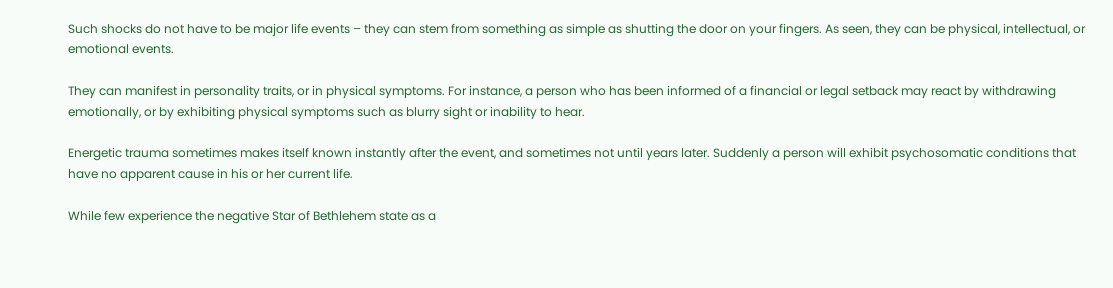Such shocks do not have to be major life events – they can stem from something as simple as shutting the door on your fingers. As seen, they can be physical, intellectual, or emotional events.

They can manifest in personality traits, or in physical symptoms. For instance, a person who has been informed of a financial or legal setback may react by withdrawing emotionally, or by exhibiting physical symptoms such as blurry sight or inability to hear.

Energetic trauma sometimes makes itself known instantly after the event, and sometimes not until years later. Suddenly a person will exhibit psychosomatic conditions that have no apparent cause in his or her current life.

While few experience the negative Star of Bethlehem state as a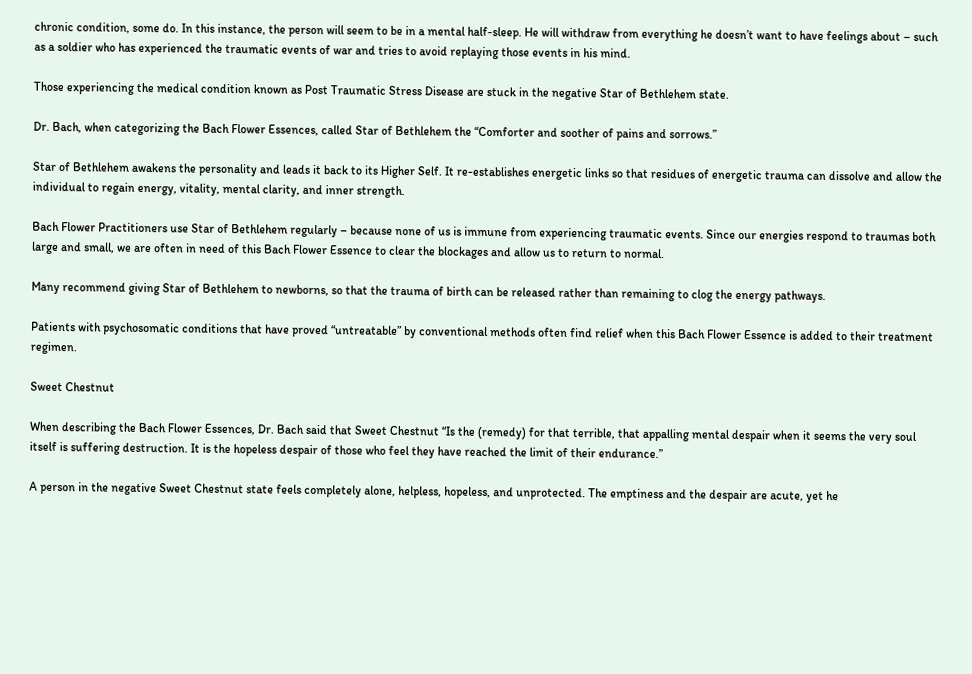chronic condition, some do. In this instance, the person will seem to be in a mental half-sleep. He will withdraw from everything he doesn’t want to have feelings about – such as a soldier who has experienced the traumatic events of war and tries to avoid replaying those events in his mind.

Those experiencing the medical condition known as Post Traumatic Stress Disease are stuck in the negative Star of Bethlehem state.

Dr. Bach, when categorizing the Bach Flower Essences, called Star of Bethlehem the “Comforter and soother of pains and sorrows.”

Star of Bethlehem awakens the personality and leads it back to its Higher Self. It re-establishes energetic links so that residues of energetic trauma can dissolve and allow the individual to regain energy, vitality, mental clarity, and inner strength.

Bach Flower Practitioners use Star of Bethlehem regularly – because none of us is immune from experiencing traumatic events. Since our energies respond to traumas both large and small, we are often in need of this Bach Flower Essence to clear the blockages and allow us to return to normal.

Many recommend giving Star of Bethlehem to newborns, so that the trauma of birth can be released rather than remaining to clog the energy pathways.

Patients with psychosomatic conditions that have proved “untreatable” by conventional methods often find relief when this Bach Flower Essence is added to their treatment regimen.

Sweet Chestnut

When describing the Bach Flower Essences, Dr. Bach said that Sweet Chestnut “Is the (remedy) for that terrible, that appalling mental despair when it seems the very soul itself is suffering destruction. It is the hopeless despair of those who feel they have reached the limit of their endurance.”

A person in the negative Sweet Chestnut state feels completely alone, helpless, hopeless, and unprotected. The emptiness and the despair are acute, yet he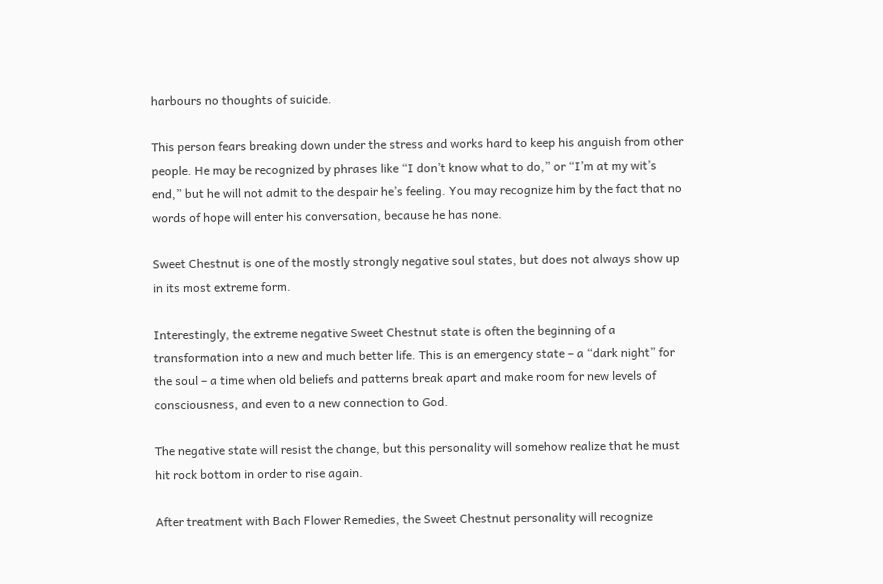harbours no thoughts of suicide.

This person fears breaking down under the stress and works hard to keep his anguish from other people. He may be recognized by phrases like “I don’t know what to do,” or “I’m at my wit’s end,” but he will not admit to the despair he’s feeling. You may recognize him by the fact that no words of hope will enter his conversation, because he has none.

Sweet Chestnut is one of the mostly strongly negative soul states, but does not always show up in its most extreme form.

Interestingly, the extreme negative Sweet Chestnut state is often the beginning of a transformation into a new and much better life. This is an emergency state – a “dark night” for the soul – a time when old beliefs and patterns break apart and make room for new levels of consciousness, and even to a new connection to God.

The negative state will resist the change, but this personality will somehow realize that he must hit rock bottom in order to rise again.

After treatment with Bach Flower Remedies, the Sweet Chestnut personality will recognize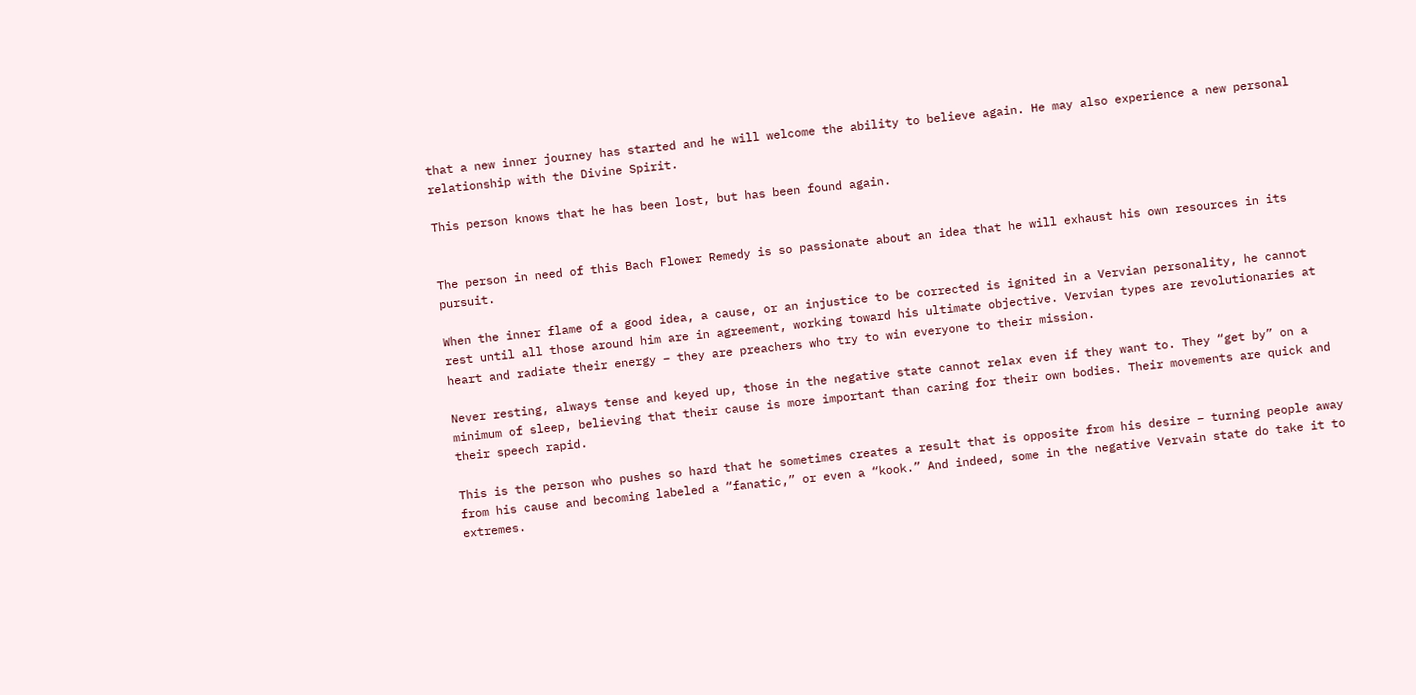that a new inner journey has started and he will welcome the ability to believe again. He may also experience a new personal relationship with the Divine Spirit.

This person knows that he has been lost, but has been found again.


The person in need of this Bach Flower Remedy is so passionate about an idea that he will exhaust his own resources in its pursuit.

When the inner flame of a good idea, a cause, or an injustice to be corrected is ignited in a Vervian personality, he cannot rest until all those around him are in agreement, working toward his ultimate objective. Vervian types are revolutionaries at heart and radiate their energy – they are preachers who try to win everyone to their mission.

Never resting, always tense and keyed up, those in the negative state cannot relax even if they want to. They “get by” on a minimum of sleep, believing that their cause is more important than caring for their own bodies. Their movements are quick and their speech rapid.

This is the person who pushes so hard that he sometimes creates a result that is opposite from his desire – turning people away from his cause and becoming labeled a “fanatic,” or even a “kook.” And indeed, some in the negative Vervain state do take it to extremes.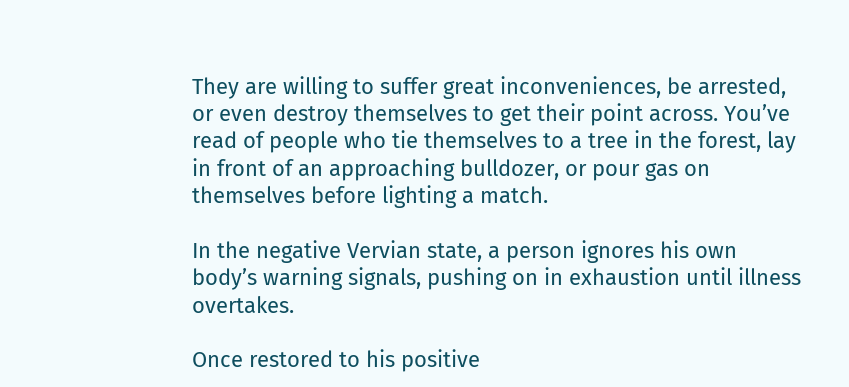They are willing to suffer great inconveniences, be arrested, or even destroy themselves to get their point across. You’ve read of people who tie themselves to a tree in the forest, lay in front of an approaching bulldozer, or pour gas on themselves before lighting a match.

In the negative Vervian state, a person ignores his own body’s warning signals, pushing on in exhaustion until illness overtakes.

Once restored to his positive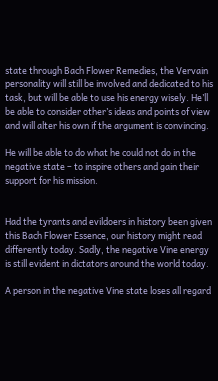state through Bach Flower Remedies, the Vervain personality will still be involved and dedicated to his task, but will be able to use his energy wisely. He’ll be able to consider other’s ideas and points of view and will alter his own if the argument is convincing.

He will be able to do what he could not do in the negative state – to inspire others and gain their support for his mission.


Had the tyrants and evildoers in history been given this Bach Flower Essence, our history might read differently today. Sadly, the negative Vine energy is still evident in dictators around the world today.

A person in the negative Vine state loses all regard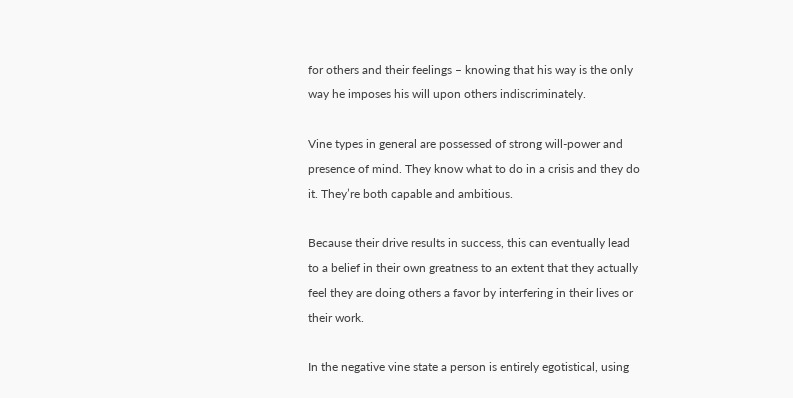for others and their feelings – knowing that his way is the only way he imposes his will upon others indiscriminately.

Vine types in general are possessed of strong will-power and presence of mind. They know what to do in a crisis and they do it. They’re both capable and ambitious.

Because their drive results in success, this can eventually lead to a belief in their own greatness to an extent that they actually feel they are doing others a favor by interfering in their lives or their work.

In the negative vine state a person is entirely egotistical, using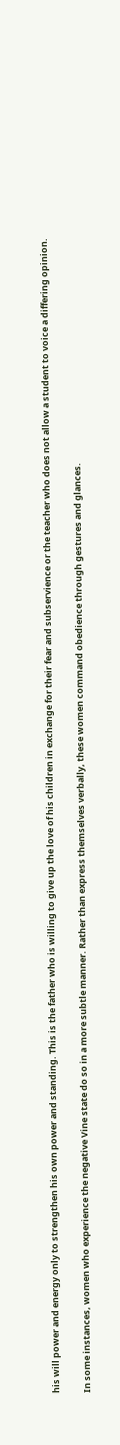his will power and energy only to strengthen his own power and standing. This is the father who is willing to give up the love of his children in exchange for their fear and subservience or the teacher who does not allow a student to voice a differing opinion.

In some instances, women who experience the negative Vine state do so in a more subtle manner. Rather than express themselves verbally, these women command obedience through gestures and glances.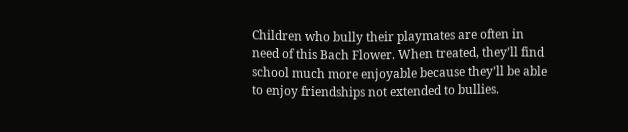Children who bully their playmates are often in need of this Bach Flower. When treated, they’ll find school much more enjoyable because they’ll be able to enjoy friendships not extended to bullies.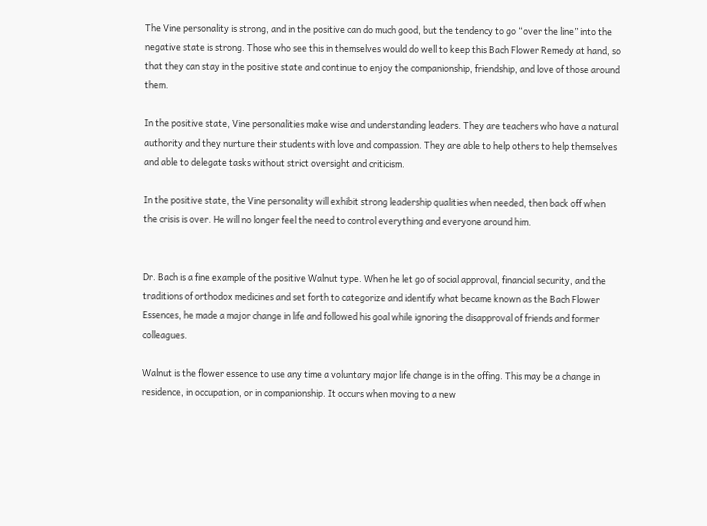The Vine personality is strong, and in the positive can do much good, but the tendency to go “over the line” into the negative state is strong. Those who see this in themselves would do well to keep this Bach Flower Remedy at hand, so that they can stay in the positive state and continue to enjoy the companionship, friendship, and love of those around them.

In the positive state, Vine personalities make wise and understanding leaders. They are teachers who have a natural authority and they nurture their students with love and compassion. They are able to help others to help themselves and able to delegate tasks without strict oversight and criticism.

In the positive state, the Vine personality will exhibit strong leadership qualities when needed, then back off when the crisis is over. He will no longer feel the need to control everything and everyone around him.


Dr. Bach is a fine example of the positive Walnut type. When he let go of social approval, financial security, and the traditions of orthodox medicines and set forth to categorize and identify what became known as the Bach Flower Essences, he made a major change in life and followed his goal while ignoring the disapproval of friends and former colleagues.

Walnut is the flower essence to use any time a voluntary major life change is in the offing. This may be a change in residence, in occupation, or in companionship. It occurs when moving to a new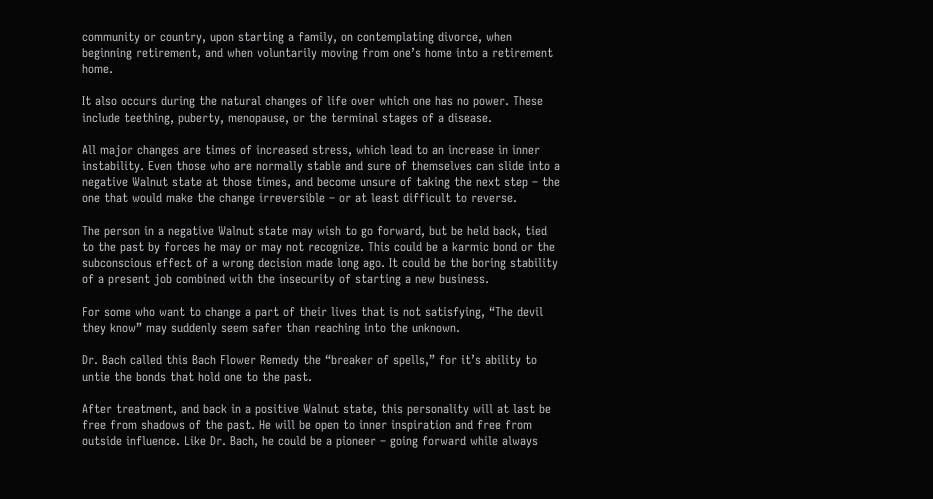community or country, upon starting a family, on contemplating divorce, when beginning retirement, and when voluntarily moving from one’s home into a retirement home.

It also occurs during the natural changes of life over which one has no power. These include teething, puberty, menopause, or the terminal stages of a disease.

All major changes are times of increased stress, which lead to an increase in inner instability. Even those who are normally stable and sure of themselves can slide into a negative Walnut state at those times, and become unsure of taking the next step – the one that would make the change irreversible – or at least difficult to reverse.

The person in a negative Walnut state may wish to go forward, but be held back, tied to the past by forces he may or may not recognize. This could be a karmic bond or the subconscious effect of a wrong decision made long ago. It could be the boring stability of a present job combined with the insecurity of starting a new business.

For some who want to change a part of their lives that is not satisfying, “The devil they know” may suddenly seem safer than reaching into the unknown.

Dr. Bach called this Bach Flower Remedy the “breaker of spells,” for it’s ability to untie the bonds that hold one to the past.

After treatment, and back in a positive Walnut state, this personality will at last be free from shadows of the past. He will be open to inner inspiration and free from outside influence. Like Dr. Bach, he could be a pioneer – going forward while always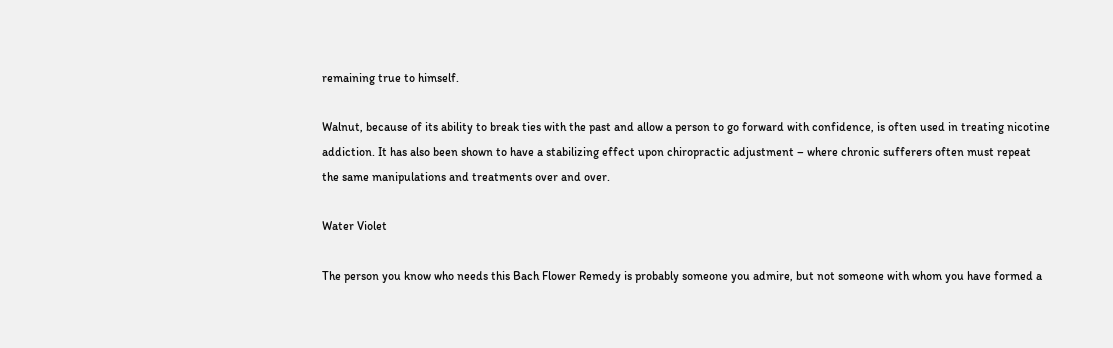remaining true to himself.

Walnut, because of its ability to break ties with the past and allow a person to go forward with confidence, is often used in treating nicotine addiction. It has also been shown to have a stabilizing effect upon chiropractic adjustment – where chronic sufferers often must repeat the same manipulations and treatments over and over.

Water Violet

The person you know who needs this Bach Flower Remedy is probably someone you admire, but not someone with whom you have formed a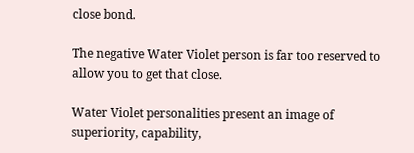close bond.

The negative Water Violet person is far too reserved to allow you to get that close.

Water Violet personalities present an image of superiority, capability,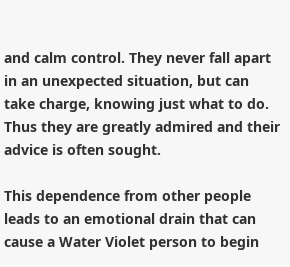and calm control. They never fall apart in an unexpected situation, but can take charge, knowing just what to do. Thus they are greatly admired and their advice is often sought.

This dependence from other people leads to an emotional drain that can cause a Water Violet person to begin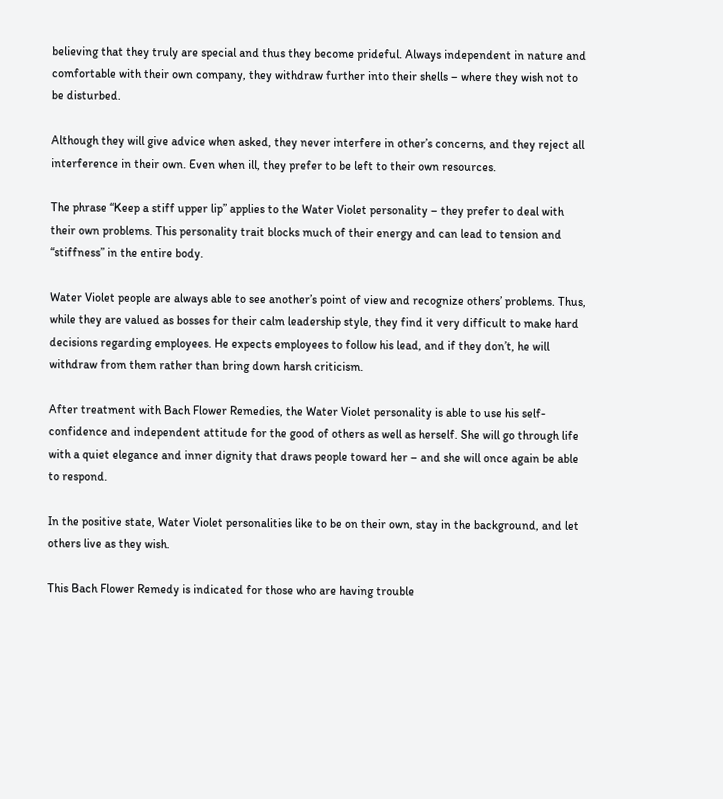believing that they truly are special and thus they become prideful. Always independent in nature and comfortable with their own company, they withdraw further into their shells – where they wish not to be disturbed.

Although they will give advice when asked, they never interfere in other’s concerns, and they reject all interference in their own. Even when ill, they prefer to be left to their own resources.

The phrase “Keep a stiff upper lip” applies to the Water Violet personality – they prefer to deal with their own problems. This personality trait blocks much of their energy and can lead to tension and “stiffness” in the entire body.

Water Violet people are always able to see another’s point of view and recognize others’ problems. Thus, while they are valued as bosses for their calm leadership style, they find it very difficult to make hard decisions regarding employees. He expects employees to follow his lead, and if they don’t, he will withdraw from them rather than bring down harsh criticism.

After treatment with Bach Flower Remedies, the Water Violet personality is able to use his self-confidence and independent attitude for the good of others as well as herself. She will go through life with a quiet elegance and inner dignity that draws people toward her – and she will once again be able to respond.

In the positive state, Water Violet personalities like to be on their own, stay in the background, and let others live as they wish.

This Bach Flower Remedy is indicated for those who are having trouble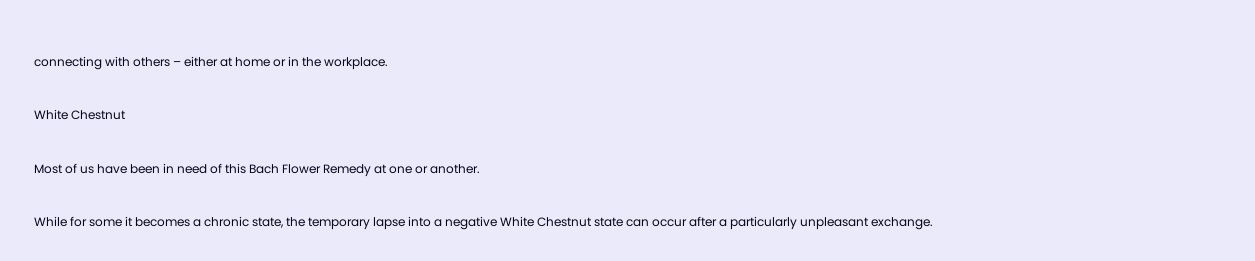connecting with others – either at home or in the workplace.

White Chestnut

Most of us have been in need of this Bach Flower Remedy at one or another.

While for some it becomes a chronic state, the temporary lapse into a negative White Chestnut state can occur after a particularly unpleasant exchange.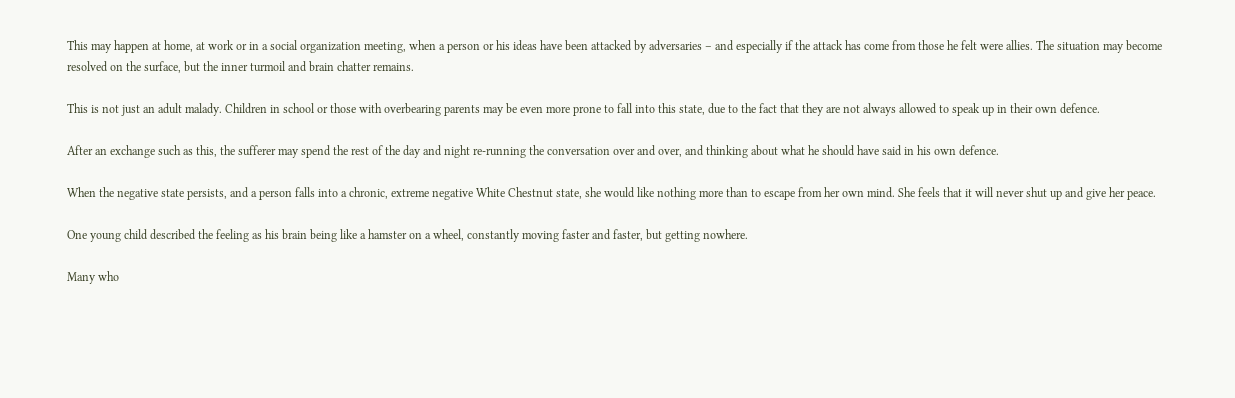This may happen at home, at work or in a social organization meeting, when a person or his ideas have been attacked by adversaries – and especially if the attack has come from those he felt were allies. The situation may become resolved on the surface, but the inner turmoil and brain chatter remains.

This is not just an adult malady. Children in school or those with overbearing parents may be even more prone to fall into this state, due to the fact that they are not always allowed to speak up in their own defence.

After an exchange such as this, the sufferer may spend the rest of the day and night re-running the conversation over and over, and thinking about what he should have said in his own defence.

When the negative state persists, and a person falls into a chronic, extreme negative White Chestnut state, she would like nothing more than to escape from her own mind. She feels that it will never shut up and give her peace.

One young child described the feeling as his brain being like a hamster on a wheel, constantly moving faster and faster, but getting nowhere.

Many who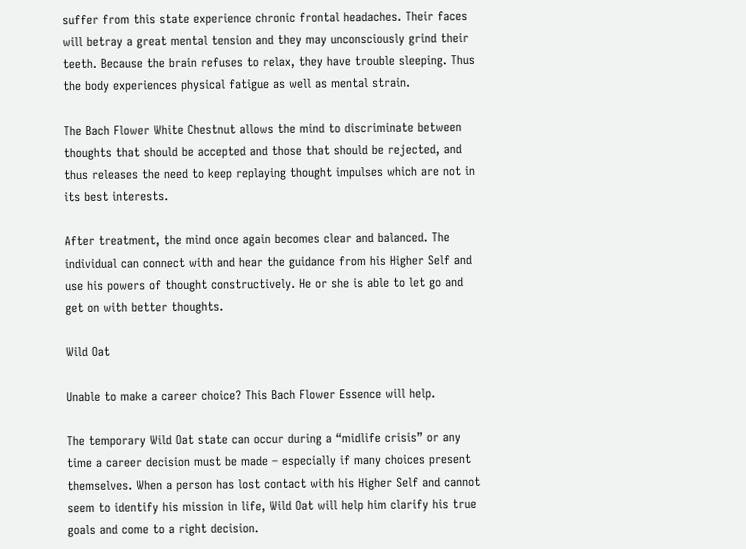suffer from this state experience chronic frontal headaches. Their faces will betray a great mental tension and they may unconsciously grind their teeth. Because the brain refuses to relax, they have trouble sleeping. Thus the body experiences physical fatigue as well as mental strain.

The Bach Flower White Chestnut allows the mind to discriminate between thoughts that should be accepted and those that should be rejected, and thus releases the need to keep replaying thought impulses which are not in its best interests.

After treatment, the mind once again becomes clear and balanced. The individual can connect with and hear the guidance from his Higher Self and use his powers of thought constructively. He or she is able to let go and get on with better thoughts.

Wild Oat

Unable to make a career choice? This Bach Flower Essence will help.

The temporary Wild Oat state can occur during a “midlife crisis” or any time a career decision must be made – especially if many choices present themselves. When a person has lost contact with his Higher Self and cannot seem to identify his mission in life, Wild Oat will help him clarify his true goals and come to a right decision.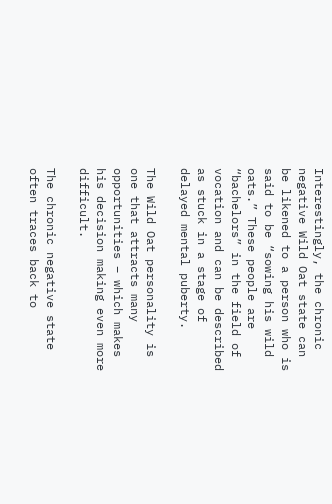Interestingly, the chronic negative Wild Oat state can be likened to a person who is said to be “sowing his wild oats.” These people are “bachelors” in the field of vocation and can be described as stuck in a stage of delayed mental puberty.

The Wild Oat personality is one that attracts many opportunities – which makes his decision making even more difficult.

The chronic negative state often traces back to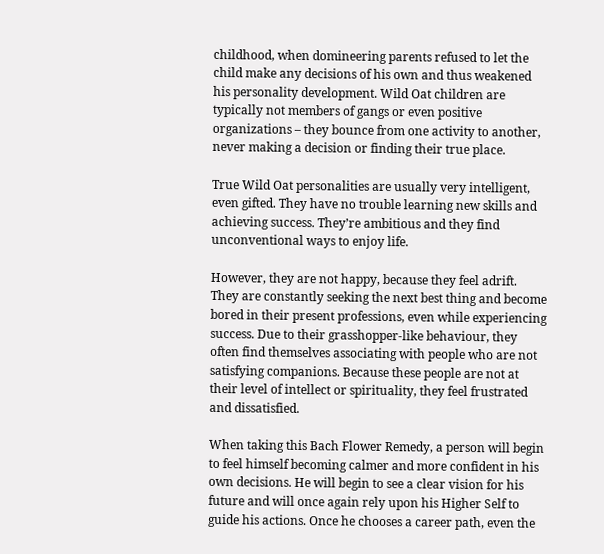childhood, when domineering parents refused to let the child make any decisions of his own and thus weakened his personality development. Wild Oat children are typically not members of gangs or even positive organizations – they bounce from one activity to another, never making a decision or finding their true place.

True Wild Oat personalities are usually very intelligent, even gifted. They have no trouble learning new skills and achieving success. They’re ambitious and they find unconventional ways to enjoy life.

However, they are not happy, because they feel adrift. They are constantly seeking the next best thing and become bored in their present professions, even while experiencing success. Due to their grasshopper-like behaviour, they often find themselves associating with people who are not satisfying companions. Because these people are not at their level of intellect or spirituality, they feel frustrated and dissatisfied.

When taking this Bach Flower Remedy, a person will begin to feel himself becoming calmer and more confident in his own decisions. He will begin to see a clear vision for his future and will once again rely upon his Higher Self to guide his actions. Once he chooses a career path, even the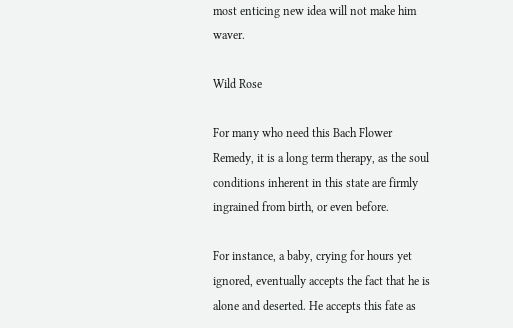most enticing new idea will not make him waver.

Wild Rose

For many who need this Bach Flower Remedy, it is a long term therapy, as the soul conditions inherent in this state are firmly ingrained from birth, or even before.

For instance, a baby, crying for hours yet ignored, eventually accepts the fact that he is alone and deserted. He accepts this fate as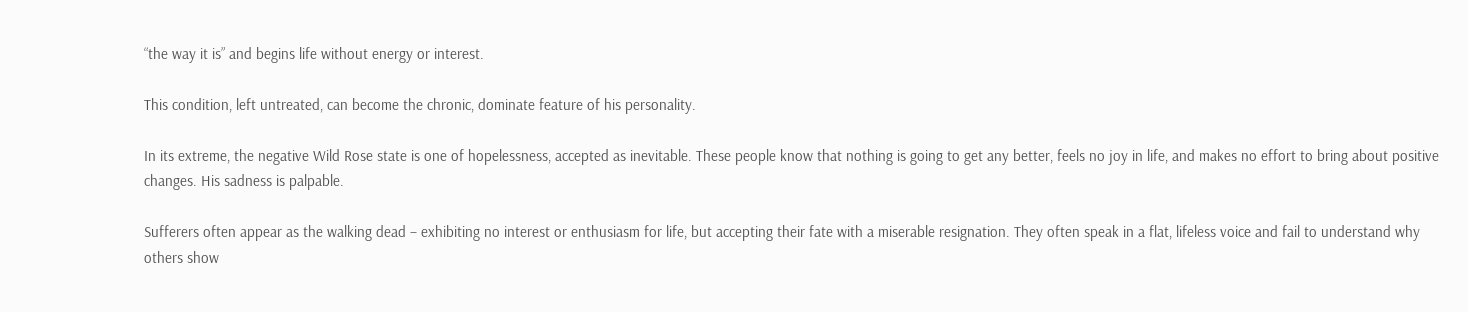“the way it is” and begins life without energy or interest.

This condition, left untreated, can become the chronic, dominate feature of his personality.

In its extreme, the negative Wild Rose state is one of hopelessness, accepted as inevitable. These people know that nothing is going to get any better, feels no joy in life, and makes no effort to bring about positive changes. His sadness is palpable.

Sufferers often appear as the walking dead – exhibiting no interest or enthusiasm for life, but accepting their fate with a miserable resignation. They often speak in a flat, lifeless voice and fail to understand why others show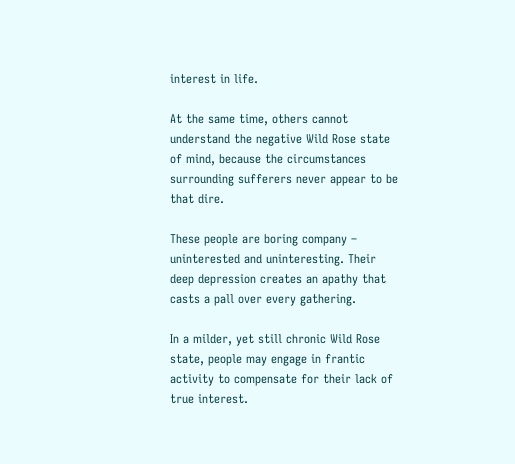interest in life.

At the same time, others cannot understand the negative Wild Rose state of mind, because the circumstances surrounding sufferers never appear to be that dire.

These people are boring company – uninterested and uninteresting. Their deep depression creates an apathy that casts a pall over every gathering.

In a milder, yet still chronic Wild Rose state, people may engage in frantic activity to compensate for their lack of true interest.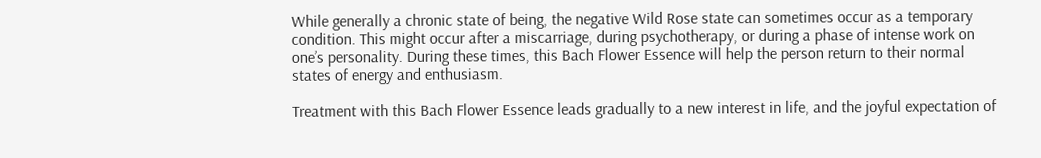While generally a chronic state of being, the negative Wild Rose state can sometimes occur as a temporary condition. This might occur after a miscarriage, during psychotherapy, or during a phase of intense work on one’s personality. During these times, this Bach Flower Essence will help the person return to their normal states of energy and enthusiasm.

Treatment with this Bach Flower Essence leads gradually to a new interest in life, and the joyful expectation of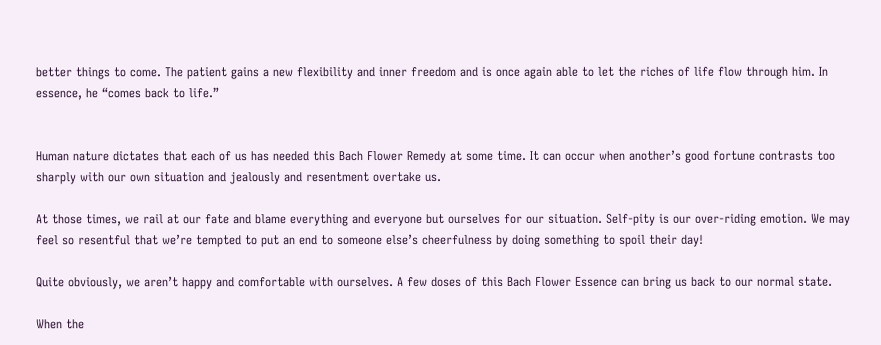better things to come. The patient gains a new flexibility and inner freedom and is once again able to let the riches of life flow through him. In essence, he “comes back to life.”


Human nature dictates that each of us has needed this Bach Flower Remedy at some time. It can occur when another’s good fortune contrasts too sharply with our own situation and jealously and resentment overtake us.

At those times, we rail at our fate and blame everything and everyone but ourselves for our situation. Self-pity is our over-riding emotion. We may feel so resentful that we’re tempted to put an end to someone else’s cheerfulness by doing something to spoil their day!

Quite obviously, we aren’t happy and comfortable with ourselves. A few doses of this Bach Flower Essence can bring us back to our normal state.

When the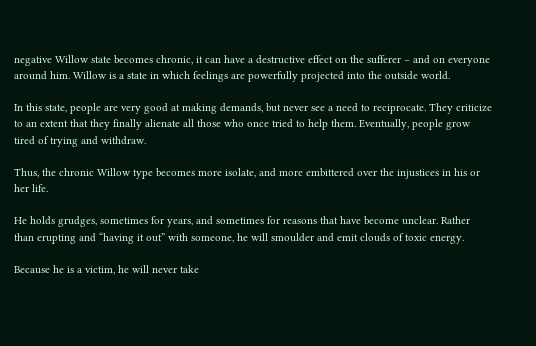negative Willow state becomes chronic, it can have a destructive effect on the sufferer – and on everyone around him. Willow is a state in which feelings are powerfully projected into the outside world.

In this state, people are very good at making demands, but never see a need to reciprocate. They criticize to an extent that they finally alienate all those who once tried to help them. Eventually, people grow tired of trying and withdraw.

Thus, the chronic Willow type becomes more isolate, and more embittered over the injustices in his or her life.

He holds grudges, sometimes for years, and sometimes for reasons that have become unclear. Rather than erupting and “having it out” with someone, he will smoulder and emit clouds of toxic energy.

Because he is a victim, he will never take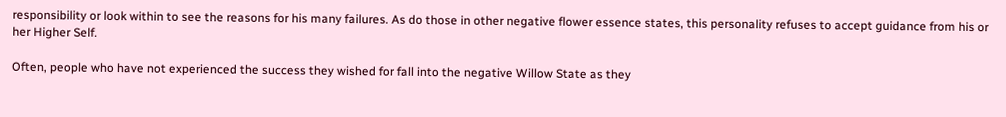responsibility or look within to see the reasons for his many failures. As do those in other negative flower essence states, this personality refuses to accept guidance from his or her Higher Self.

Often, people who have not experienced the success they wished for fall into the negative Willow State as they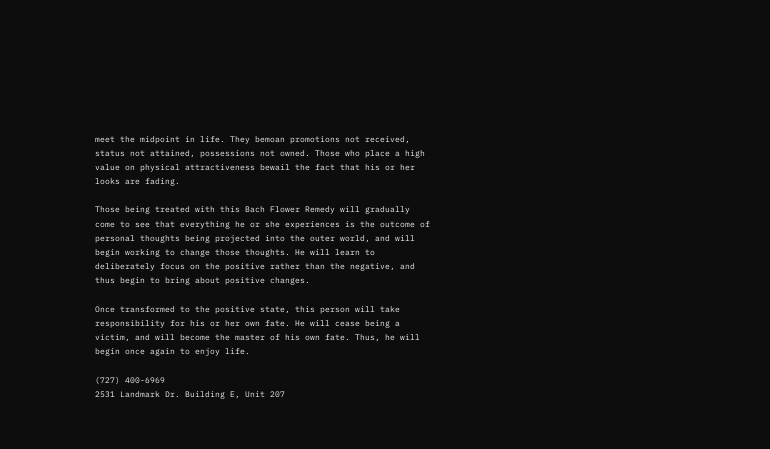meet the midpoint in life. They bemoan promotions not received, status not attained, possessions not owned. Those who place a high value on physical attractiveness bewail the fact that his or her looks are fading.

Those being treated with this Bach Flower Remedy will gradually come to see that everything he or she experiences is the outcome of personal thoughts being projected into the outer world, and will begin working to change those thoughts. He will learn to deliberately focus on the positive rather than the negative, and thus begin to bring about positive changes.

Once transformed to the positive state, this person will take responsibility for his or her own fate. He will cease being a victim, and will become the master of his own fate. Thus, he will begin once again to enjoy life.

(727) 400-6969
2531 Landmark Dr. Building E, Unit 207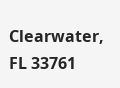Clearwater, FL 33761